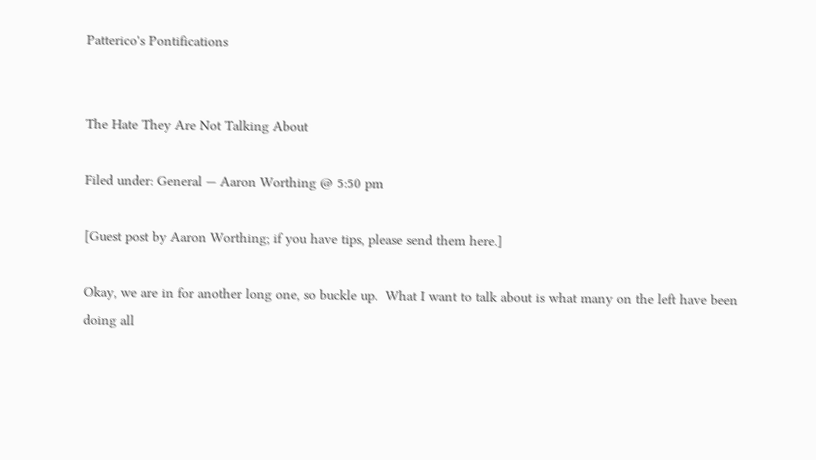Patterico's Pontifications


The Hate They Are Not Talking About

Filed under: General — Aaron Worthing @ 5:50 pm

[Guest post by Aaron Worthing; if you have tips, please send them here.]

Okay, we are in for another long one, so buckle up.  What I want to talk about is what many on the left have been doing all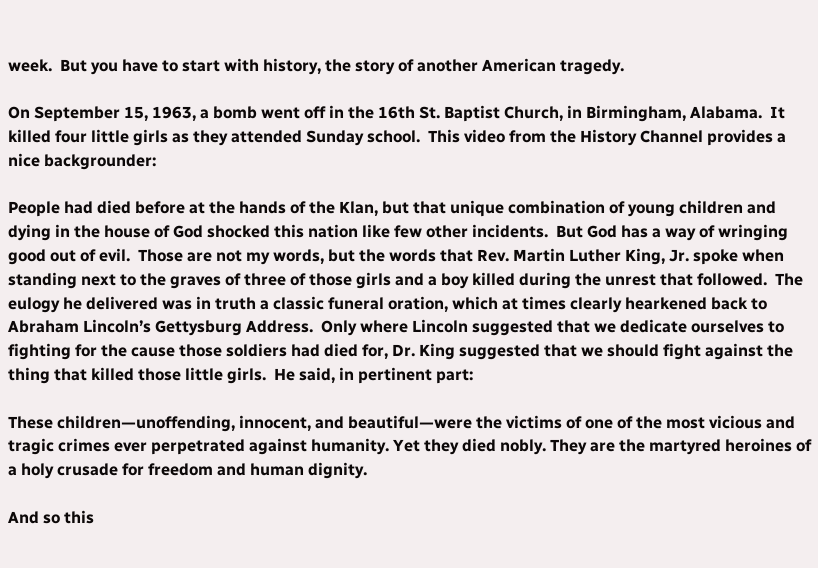week.  But you have to start with history, the story of another American tragedy.

On September 15, 1963, a bomb went off in the 16th St. Baptist Church, in Birmingham, Alabama.  It killed four little girls as they attended Sunday school.  This video from the History Channel provides a nice backgrounder:

People had died before at the hands of the Klan, but that unique combination of young children and dying in the house of God shocked this nation like few other incidents.  But God has a way of wringing good out of evil.  Those are not my words, but the words that Rev. Martin Luther King, Jr. spoke when standing next to the graves of three of those girls and a boy killed during the unrest that followed.  The eulogy he delivered was in truth a classic funeral oration, which at times clearly hearkened back to Abraham Lincoln’s Gettysburg Address.  Only where Lincoln suggested that we dedicate ourselves to fighting for the cause those soldiers had died for, Dr. King suggested that we should fight against the thing that killed those little girls.  He said, in pertinent part:

These children—unoffending, innocent, and beautiful—were the victims of one of the most vicious and tragic crimes ever perpetrated against humanity. Yet they died nobly. They are the martyred heroines of a holy crusade for freedom and human dignity.

And so this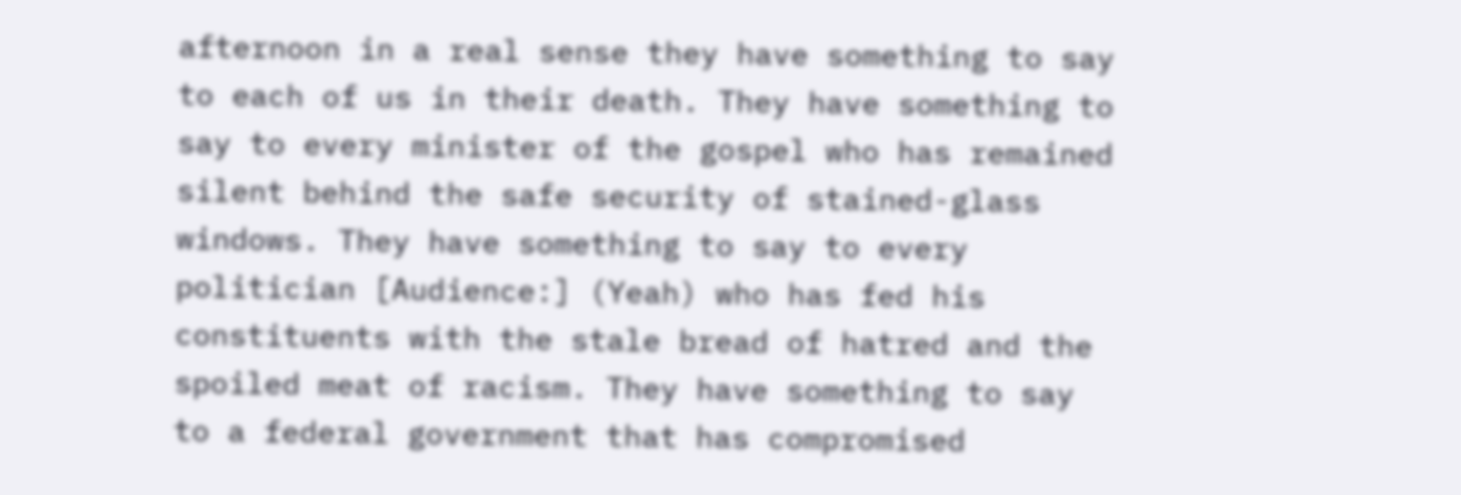afternoon in a real sense they have something to say to each of us in their death. They have something to say to every minister of the gospel who has remained silent behind the safe security of stained-glass windows. They have something to say to every politician [Audience:] (Yeah) who has fed his constituents with the stale bread of hatred and the spoiled meat of racism. They have something to say to a federal government that has compromised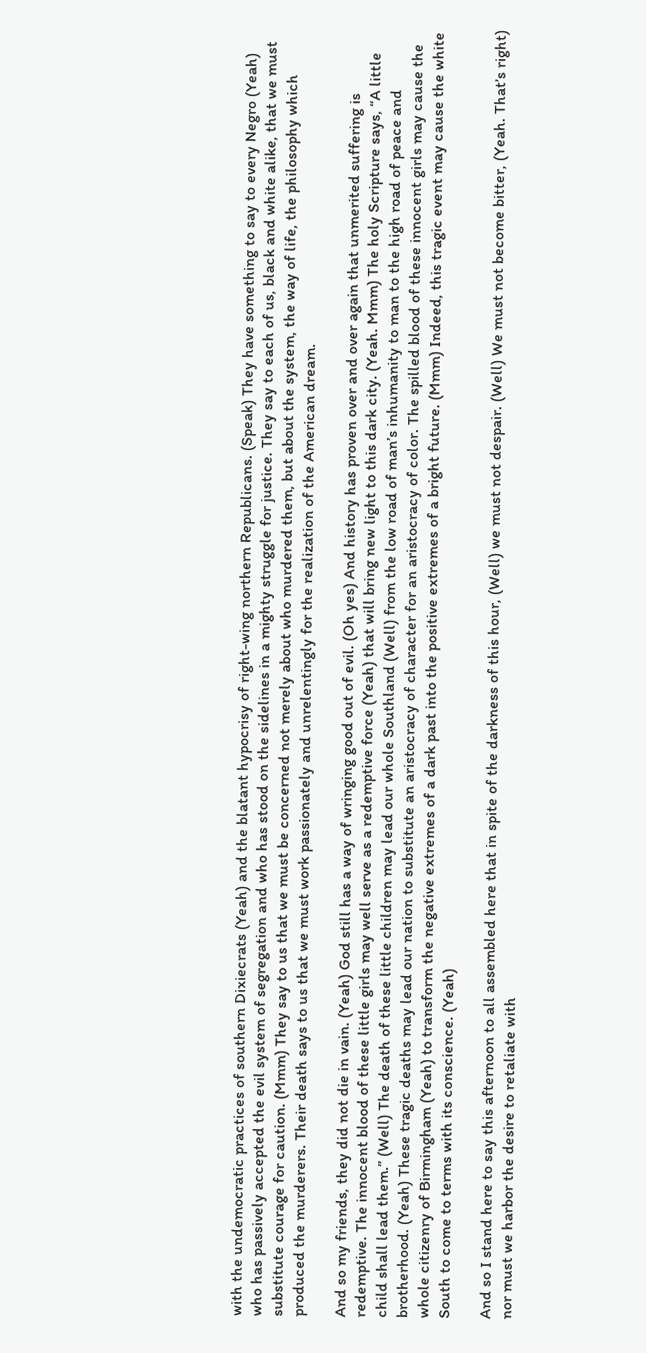with the undemocratic practices of southern Dixiecrats (Yeah) and the blatant hypocrisy of right-wing northern Republicans. (Speak) They have something to say to every Negro (Yeah) who has passively accepted the evil system of segregation and who has stood on the sidelines in a mighty struggle for justice. They say to each of us, black and white alike, that we must substitute courage for caution. (Mmm) They say to us that we must be concerned not merely about who murdered them, but about the system, the way of life, the philosophy which produced the murderers. Their death says to us that we must work passionately and unrelentingly for the realization of the American dream.

And so my friends, they did not die in vain. (Yeah) God still has a way of wringing good out of evil. (Oh yes) And history has proven over and over again that unmerited suffering is redemptive. The innocent blood of these little girls may well serve as a redemptive force (Yeah) that will bring new light to this dark city. (Yeah. Mmm) The holy Scripture says, “A little child shall lead them.” (Well) The death of these little children may lead our whole Southland (Well) from the low road of man’s inhumanity to man to the high road of peace and brotherhood. (Yeah) These tragic deaths may lead our nation to substitute an aristocracy of character for an aristocracy of color. The spilled blood of these innocent girls may cause the whole citizenry of Birmingham (Yeah) to transform the negative extremes of a dark past into the positive extremes of a bright future. (Mmm) Indeed, this tragic event may cause the white South to come to terms with its conscience. (Yeah)

And so I stand here to say this afternoon to all assembled here that in spite of the darkness of this hour, (Well) we must not despair. (Well) We must not become bitter, (Yeah. That’s right) nor must we harbor the desire to retaliate with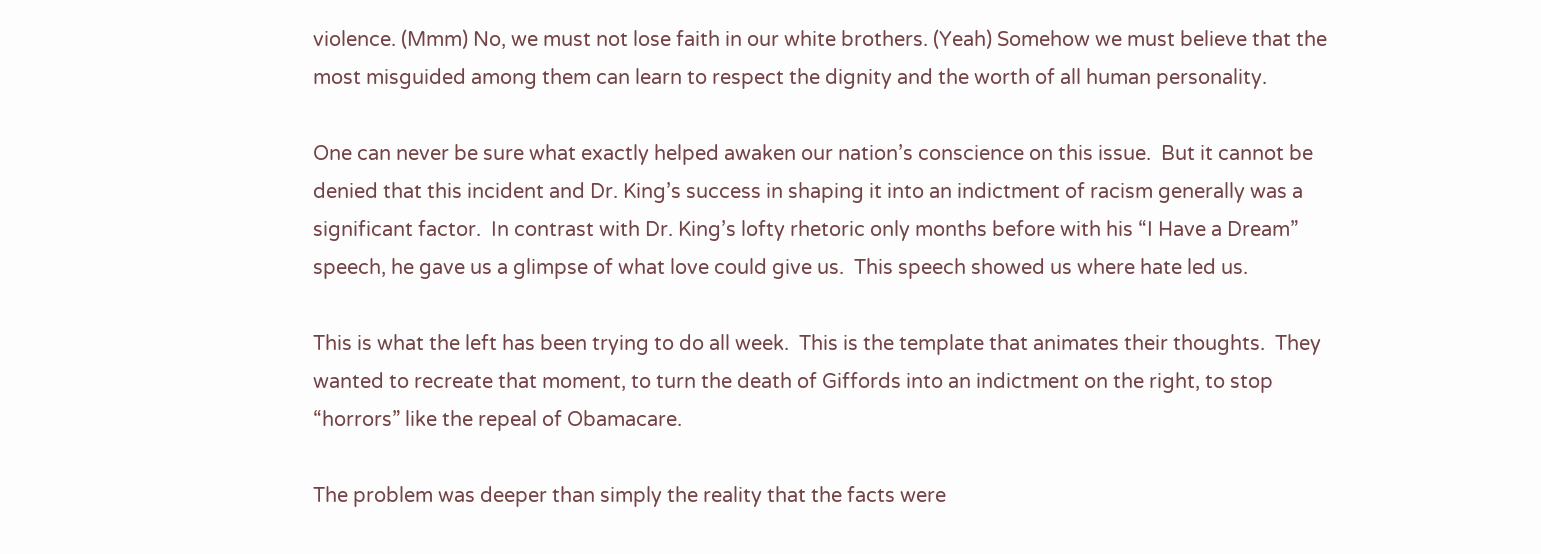violence. (Mmm) No, we must not lose faith in our white brothers. (Yeah) Somehow we must believe that the most misguided among them can learn to respect the dignity and the worth of all human personality.

One can never be sure what exactly helped awaken our nation’s conscience on this issue.  But it cannot be denied that this incident and Dr. King’s success in shaping it into an indictment of racism generally was a significant factor.  In contrast with Dr. King’s lofty rhetoric only months before with his “I Have a Dream” speech, he gave us a glimpse of what love could give us.  This speech showed us where hate led us.

This is what the left has been trying to do all week.  This is the template that animates their thoughts.  They wanted to recreate that moment, to turn the death of Giffords into an indictment on the right, to stop “horrors” like the repeal of Obamacare.

The problem was deeper than simply the reality that the facts were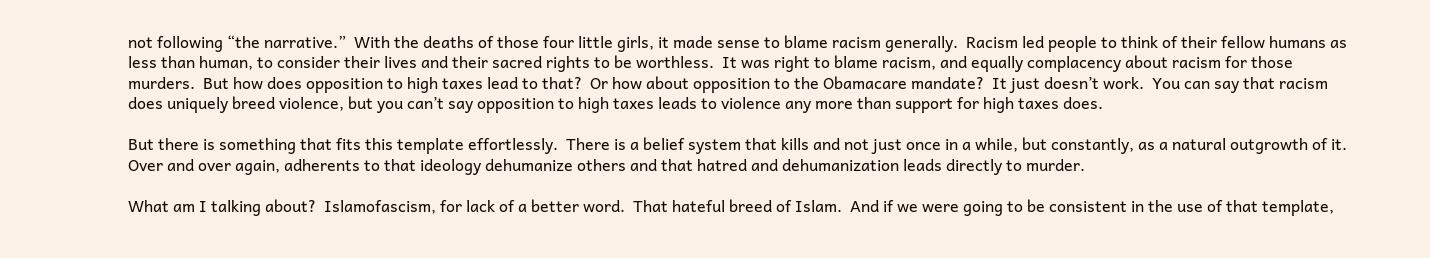not following “the narrative.”  With the deaths of those four little girls, it made sense to blame racism generally.  Racism led people to think of their fellow humans as less than human, to consider their lives and their sacred rights to be worthless.  It was right to blame racism, and equally complacency about racism for those murders.  But how does opposition to high taxes lead to that?  Or how about opposition to the Obamacare mandate?  It just doesn’t work.  You can say that racism does uniquely breed violence, but you can’t say opposition to high taxes leads to violence any more than support for high taxes does.

But there is something that fits this template effortlessly.  There is a belief system that kills and not just once in a while, but constantly, as a natural outgrowth of it.  Over and over again, adherents to that ideology dehumanize others and that hatred and dehumanization leads directly to murder.

What am I talking about?  Islamofascism, for lack of a better word.  That hateful breed of Islam.  And if we were going to be consistent in the use of that template,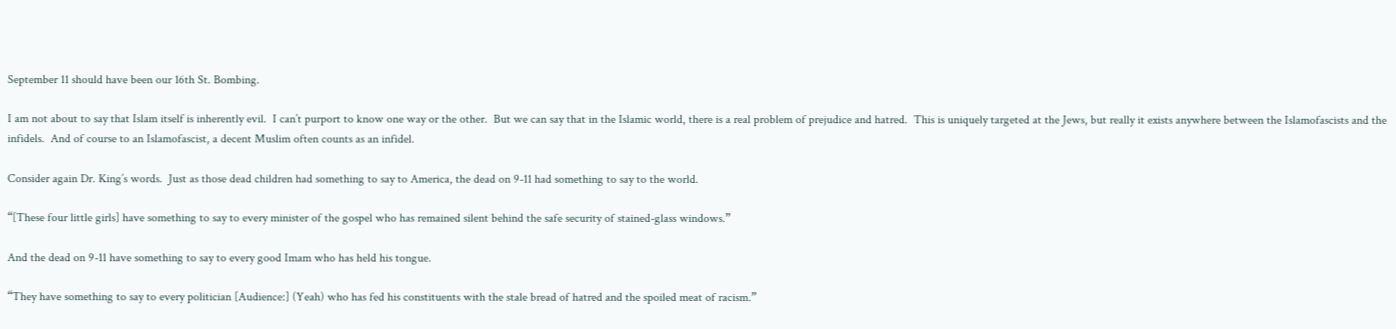September 11 should have been our 16th St. Bombing.

I am not about to say that Islam itself is inherently evil.  I can’t purport to know one way or the other.  But we can say that in the Islamic world, there is a real problem of prejudice and hatred.  This is uniquely targeted at the Jews, but really it exists anywhere between the Islamofascists and the infidels.  And of course to an Islamofascist, a decent Muslim often counts as an infidel.

Consider again Dr. King’s words.  Just as those dead children had something to say to America, the dead on 9-11 had something to say to the world.

“[These four little girls] have something to say to every minister of the gospel who has remained silent behind the safe security of stained-glass windows.”

And the dead on 9-11 have something to say to every good Imam who has held his tongue.

“They have something to say to every politician [Audience:] (Yeah) who has fed his constituents with the stale bread of hatred and the spoiled meat of racism.”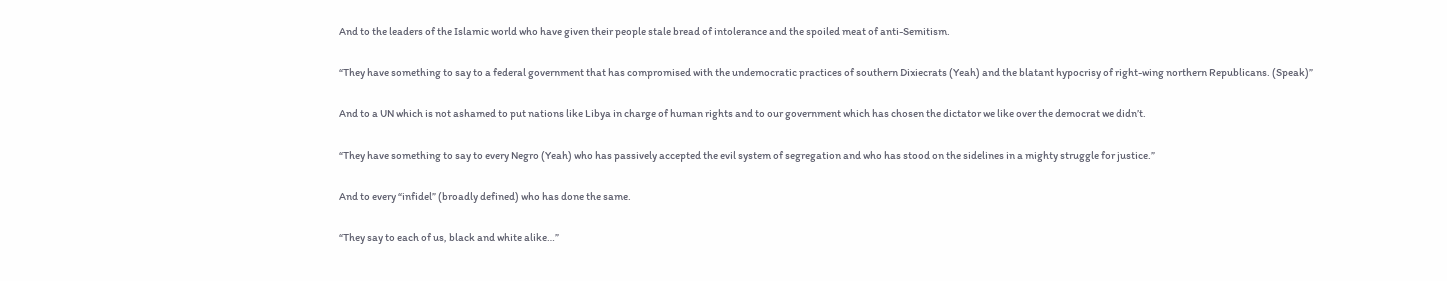And to the leaders of the Islamic world who have given their people stale bread of intolerance and the spoiled meat of anti-Semitism.

“They have something to say to a federal government that has compromised with the undemocratic practices of southern Dixiecrats (Yeah) and the blatant hypocrisy of right-wing northern Republicans. (Speak)”

And to a UN which is not ashamed to put nations like Libya in charge of human rights and to our government which has chosen the dictator we like over the democrat we didn’t.

“They have something to say to every Negro (Yeah) who has passively accepted the evil system of segregation and who has stood on the sidelines in a mighty struggle for justice.”

And to every “infidel” (broadly defined) who has done the same.

“They say to each of us, black and white alike…”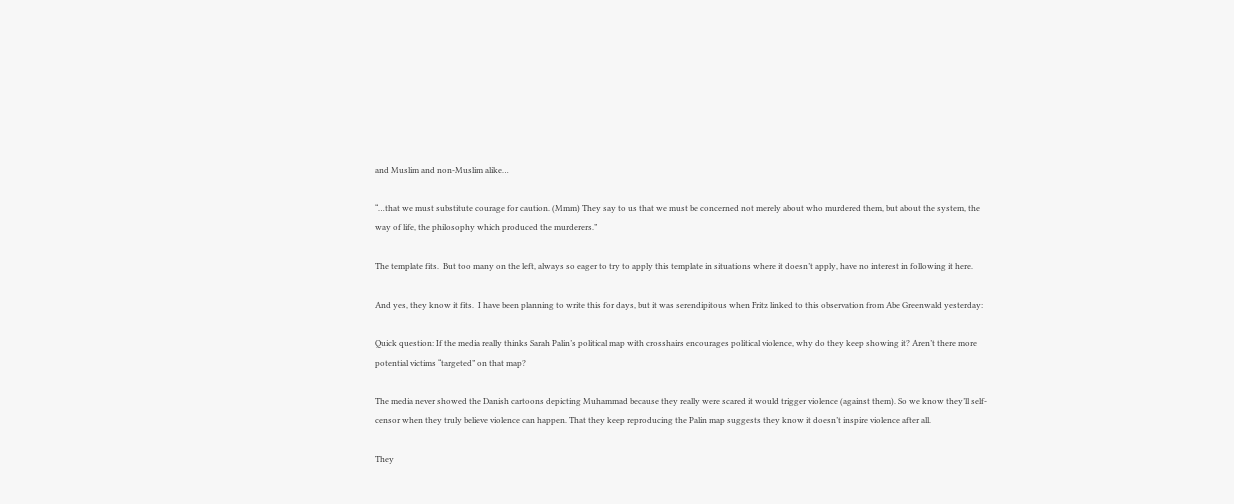and Muslim and non-Muslim alike…

“…that we must substitute courage for caution. (Mmm) They say to us that we must be concerned not merely about who murdered them, but about the system, the way of life, the philosophy which produced the murderers.”

The template fits.  But too many on the left, always so eager to try to apply this template in situations where it doesn’t apply, have no interest in following it here.

And yes, they know it fits.  I have been planning to write this for days, but it was serendipitous when Fritz linked to this observation from Abe Greenwald yesterday:

Quick question: If the media really thinks Sarah Palin’s political map with crosshairs encourages political violence, why do they keep showing it? Aren’t there more potential victims “targeted” on that map?

The media never showed the Danish cartoons depicting Muhammad because they really were scared it would trigger violence (against them). So we know they’ll self-censor when they truly believe violence can happen. That they keep reproducing the Palin map suggests they know it doesn’t inspire violence after all.

They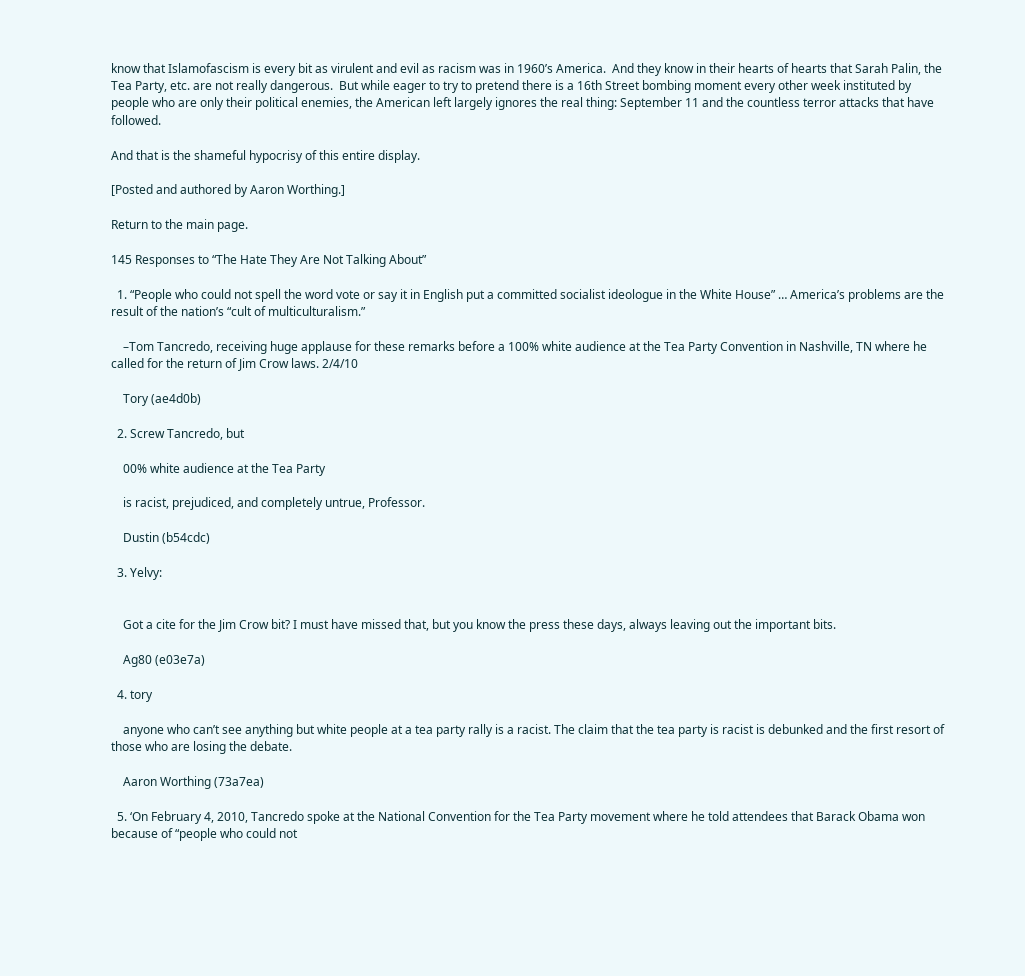know that Islamofascism is every bit as virulent and evil as racism was in 1960’s America.  And they know in their hearts of hearts that Sarah Palin, the Tea Party, etc. are not really dangerous.  But while eager to try to pretend there is a 16th Street bombing moment every other week instituted by people who are only their political enemies, the American left largely ignores the real thing: September 11 and the countless terror attacks that have followed.

And that is the shameful hypocrisy of this entire display.

[Posted and authored by Aaron Worthing.]

Return to the main page.

145 Responses to “The Hate They Are Not Talking About”

  1. “People who could not spell the word vote or say it in English put a committed socialist ideologue in the White House” … America’s problems are the result of the nation’s “cult of multiculturalism.”

    –Tom Tancredo, receiving huge applause for these remarks before a 100% white audience at the Tea Party Convention in Nashville, TN where he called for the return of Jim Crow laws. 2/4/10

    Tory (ae4d0b)

  2. Screw Tancredo, but

    00% white audience at the Tea Party

    is racist, prejudiced, and completely untrue, Professor.

    Dustin (b54cdc)

  3. Yelvy:


    Got a cite for the Jim Crow bit? I must have missed that, but you know the press these days, always leaving out the important bits.

    Ag80 (e03e7a)

  4. tory

    anyone who can’t see anything but white people at a tea party rally is a racist. The claim that the tea party is racist is debunked and the first resort of those who are losing the debate.

    Aaron Worthing (73a7ea)

  5. ‘On February 4, 2010, Tancredo spoke at the National Convention for the Tea Party movement where he told attendees that Barack Obama won because of “people who could not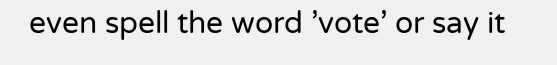even spell the word ’vote’ or say it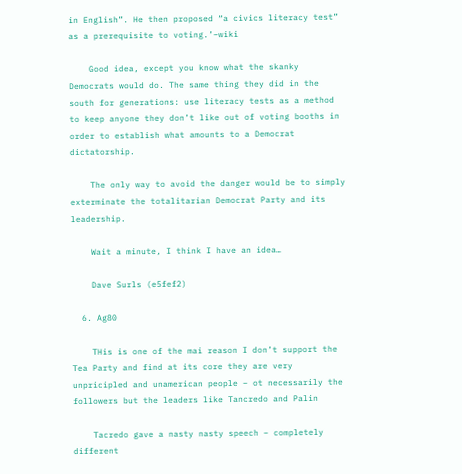in English”. He then proposed “a civics literacy test” as a prerequisite to voting.’–wiki

    Good idea, except you know what the skanky Democrats would do. The same thing they did in the south for generations: use literacy tests as a method to keep anyone they don’t like out of voting booths in order to establish what amounts to a Democrat dictatorship.

    The only way to avoid the danger would be to simply exterminate the totalitarian Democrat Party and its leadership.

    Wait a minute, I think I have an idea…

    Dave Surls (e5fef2)

  6. Ag80

    THis is one of the mai reason I don’t support the Tea Party and find at its core they are very unpricipled and unamerican people – ot necessarily the followers but the leaders like Tancredo and Palin

    Tacredo gave a nasty nasty speech – completely different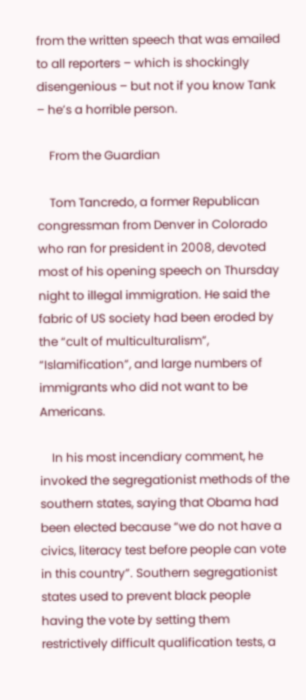from the written speech that was emailed to all reporters – which is shockingly disengenious – but not if you know Tank – he’s a horrible person.

    From the Guardian

    Tom Tancredo, a former Republican congressman from Denver in Colorado who ran for president in 2008, devoted most of his opening speech on Thursday night to illegal immigration. He said the fabric of US society had been eroded by the “cult of multiculturalism”, “Islamification”, and large numbers of immigrants who did not want to be Americans.

    In his most incendiary comment, he invoked the segregationist methods of the southern states, saying that Obama had been elected because “we do not have a civics, literacy test before people can vote in this country”. Southern segregationist states used to prevent black people having the vote by setting them restrictively difficult qualification tests, a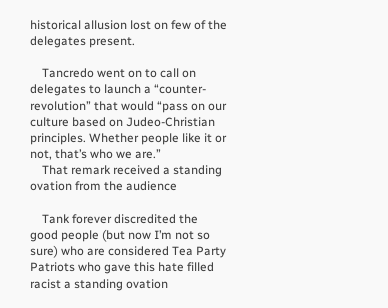historical allusion lost on few of the delegates present.

    Tancredo went on to call on delegates to launch a “counter-revolution” that would “pass on our culture based on Judeo-Christian principles. Whether people like it or not, that’s who we are.”
    That remark received a standing ovation from the audience

    Tank forever discredited the good people (but now I’m not so sure) who are considered Tea Party Patriots who gave this hate filled racist a standing ovation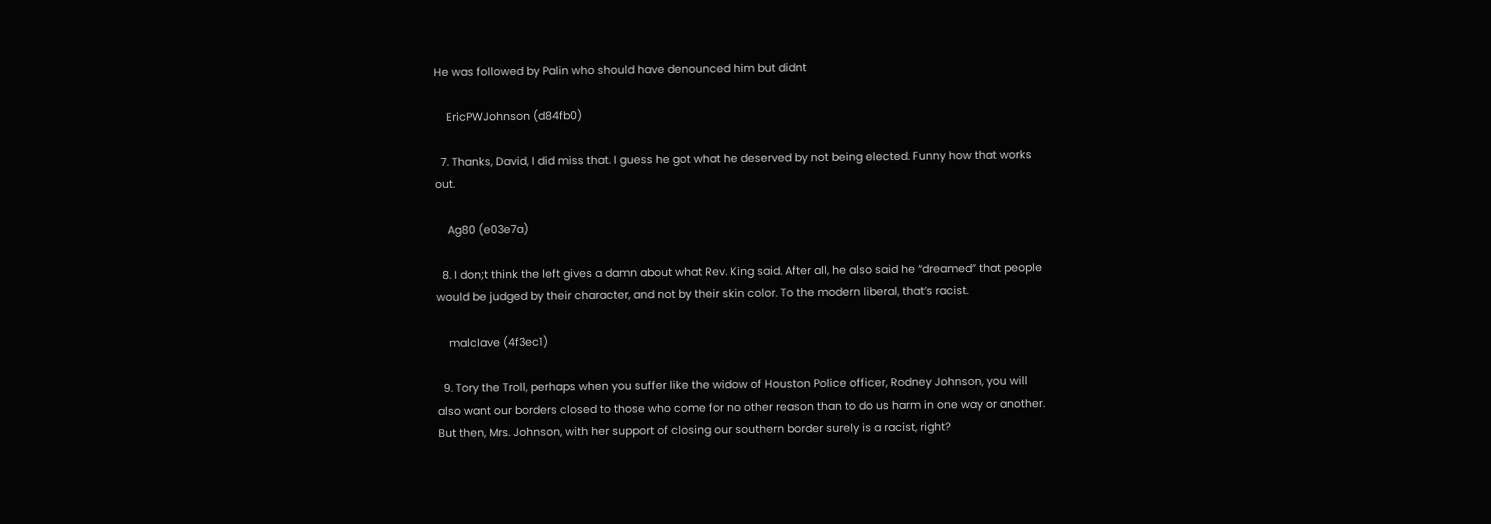He was followed by Palin who should have denounced him but didnt

    EricPWJohnson (d84fb0)

  7. Thanks, David, I did miss that. I guess he got what he deserved by not being elected. Funny how that works out.

    Ag80 (e03e7a)

  8. I don;t think the left gives a damn about what Rev. King said. After all, he also said he “dreamed” that people would be judged by their character, and not by their skin color. To the modern liberal, that’s racist.

    malclave (4f3ec1)

  9. Tory the Troll, perhaps when you suffer like the widow of Houston Police officer, Rodney Johnson, you will also want our borders closed to those who come for no other reason than to do us harm in one way or another. But then, Mrs. Johnson, with her support of closing our southern border surely is a racist, right?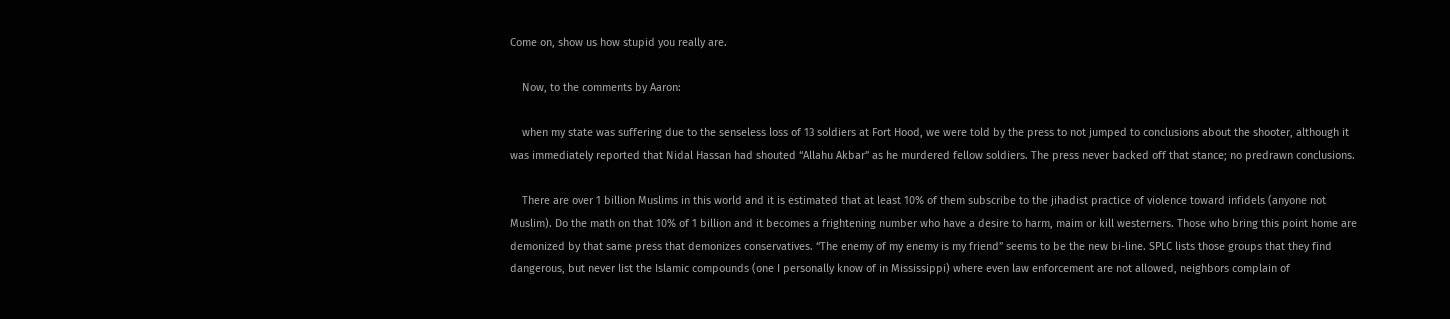Come on, show us how stupid you really are.

    Now, to the comments by Aaron:

    when my state was suffering due to the senseless loss of 13 soldiers at Fort Hood, we were told by the press to not jumped to conclusions about the shooter, although it was immediately reported that Nidal Hassan had shouted “Allahu Akbar” as he murdered fellow soldiers. The press never backed off that stance; no predrawn conclusions.

    There are over 1 billion Muslims in this world and it is estimated that at least 10% of them subscribe to the jihadist practice of violence toward infidels (anyone not Muslim). Do the math on that 10% of 1 billion and it becomes a frightening number who have a desire to harm, maim or kill westerners. Those who bring this point home are demonized by that same press that demonizes conservatives. “The enemy of my enemy is my friend” seems to be the new bi-line. SPLC lists those groups that they find dangerous, but never list the Islamic compounds (one I personally know of in Mississippi) where even law enforcement are not allowed, neighbors complain of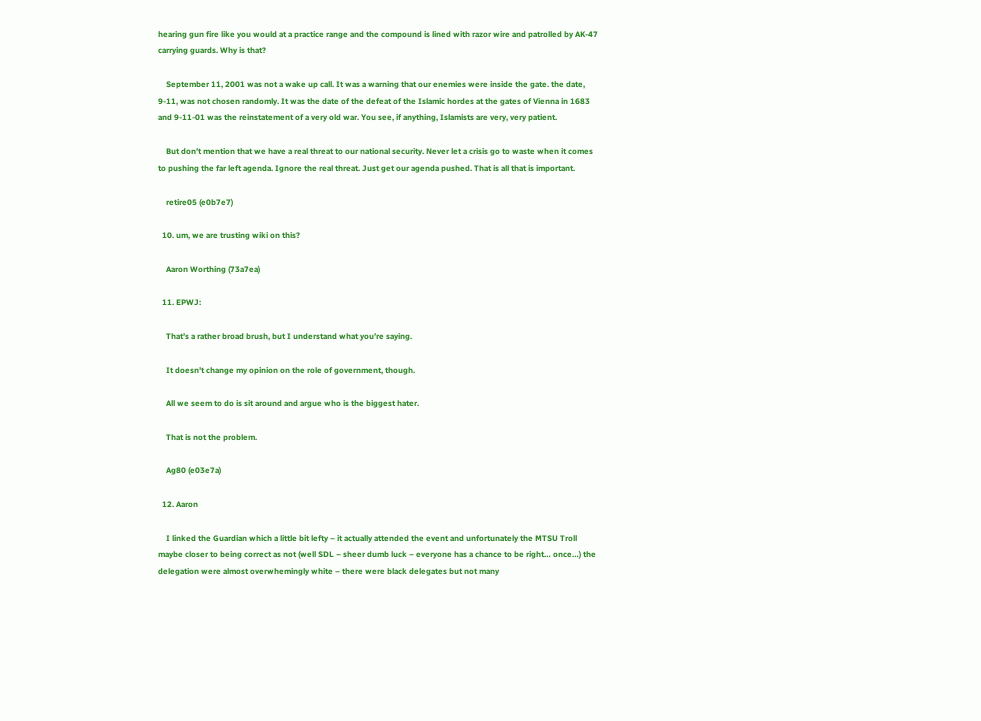hearing gun fire like you would at a practice range and the compound is lined with razor wire and patrolled by AK-47 carrying guards. Why is that?

    September 11, 2001 was not a wake up call. It was a warning that our enemies were inside the gate. the date, 9-11, was not chosen randomly. It was the date of the defeat of the Islamic hordes at the gates of Vienna in 1683 and 9-11-01 was the reinstatement of a very old war. You see, if anything, Islamists are very, very patient.

    But don’t mention that we have a real threat to our national security. Never let a crisis go to waste when it comes to pushing the far left agenda. Ignore the real threat. Just get our agenda pushed. That is all that is important.

    retire05 (e0b7e7)

  10. um, we are trusting wiki on this?

    Aaron Worthing (73a7ea)

  11. EPWJ:

    That’s a rather broad brush, but I understand what you’re saying.

    It doesn’t change my opinion on the role of government, though.

    All we seem to do is sit around and argue who is the biggest hater.

    That is not the problem.

    Ag80 (e03e7a)

  12. Aaron

    I linked the Guardian which a little bit lefty – it actually attended the event and unfortunately the MTSU Troll maybe closer to being correct as not (well SDL – sheer dumb luck – everyone has a chance to be right… once…) the delegation were almost overwhemingly white – there were black delegates but not many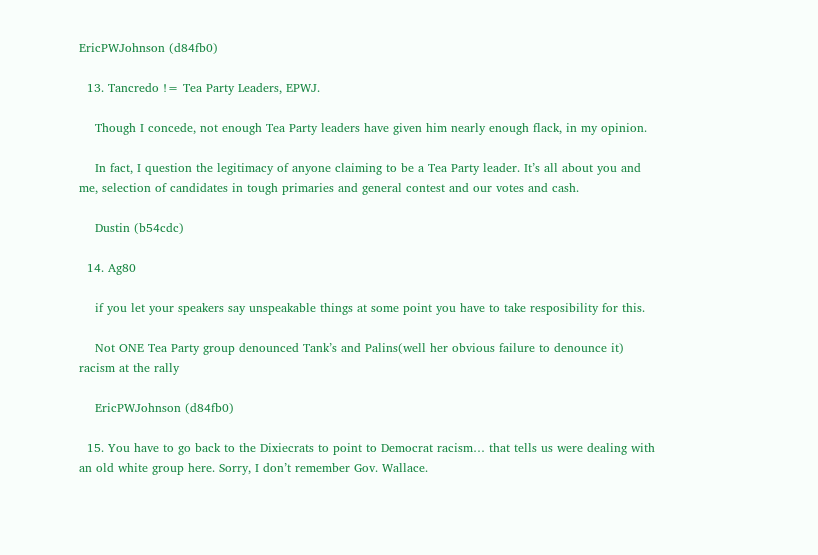EricPWJohnson (d84fb0)

  13. Tancredo != Tea Party Leaders, EPWJ.

    Though I concede, not enough Tea Party leaders have given him nearly enough flack, in my opinion.

    In fact, I question the legitimacy of anyone claiming to be a Tea Party leader. It’s all about you and me, selection of candidates in tough primaries and general contest and our votes and cash.

    Dustin (b54cdc)

  14. Ag80

    if you let your speakers say unspeakable things at some point you have to take resposibility for this.

    Not ONE Tea Party group denounced Tank’s and Palins(well her obvious failure to denounce it) racism at the rally

    EricPWJohnson (d84fb0)

  15. You have to go back to the Dixiecrats to point to Democrat racism… that tells us were dealing with an old white group here. Sorry, I don’t remember Gov. Wallace.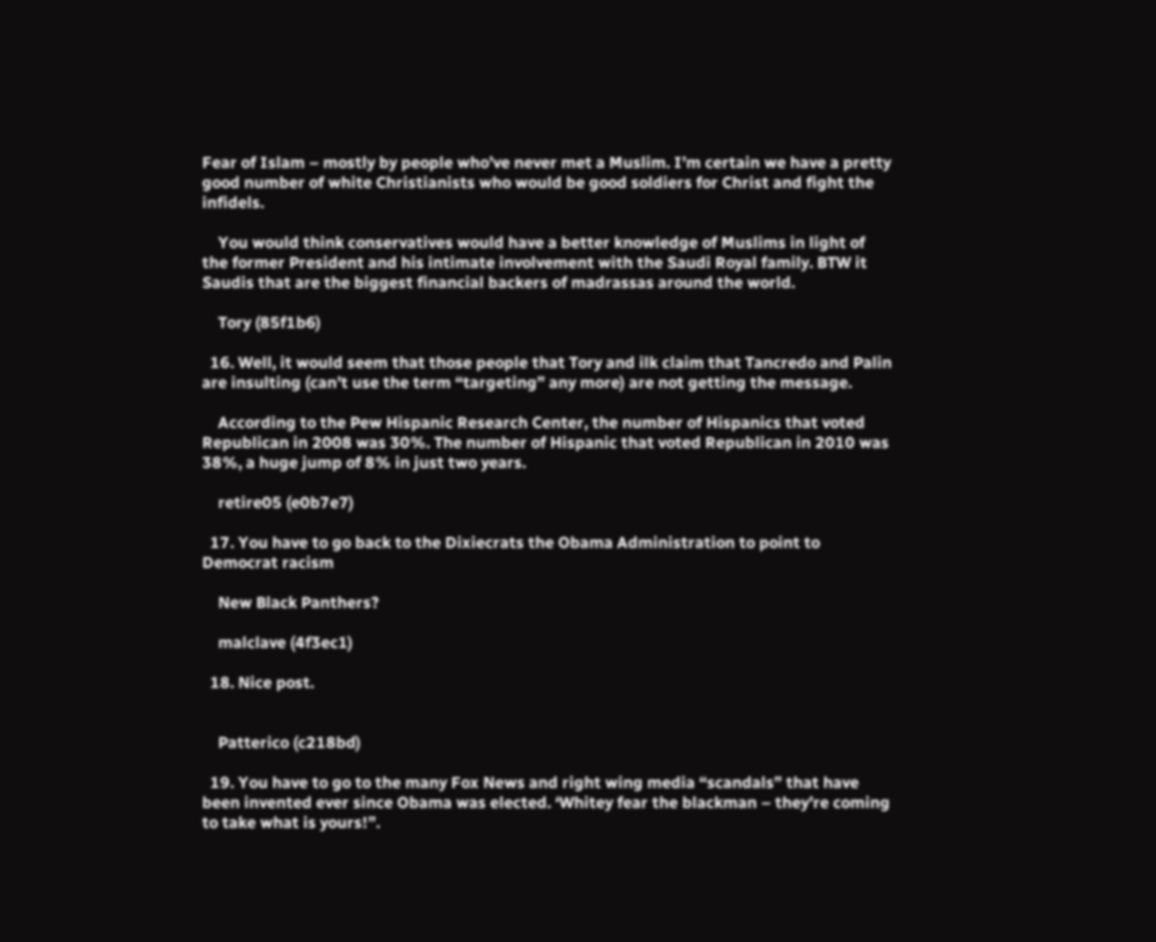Fear of Islam – mostly by people who’ve never met a Muslim. I’m certain we have a pretty good number of white Christianists who would be good soldiers for Christ and fight the infidels.

    You would think conservatives would have a better knowledge of Muslims in light of the former President and his intimate involvement with the Saudi Royal family. BTW it Saudis that are the biggest financial backers of madrassas around the world.

    Tory (85f1b6)

  16. Well, it would seem that those people that Tory and ilk claim that Tancredo and Palin are insulting (can’t use the term “targeting” any more) are not getting the message.

    According to the Pew Hispanic Research Center, the number of Hispanics that voted Republican in 2008 was 30%. The number of Hispanic that voted Republican in 2010 was 38%, a huge jump of 8% in just two years.

    retire05 (e0b7e7)

  17. You have to go back to the Dixiecrats the Obama Administration to point to Democrat racism

    New Black Panthers?

    malclave (4f3ec1)

  18. Nice post.


    Patterico (c218bd)

  19. You have to go to the many Fox News and right wing media “scandals” that have been invented ever since Obama was elected. ‘Whitey fear the blackman – they’re coming to take what is yours!”.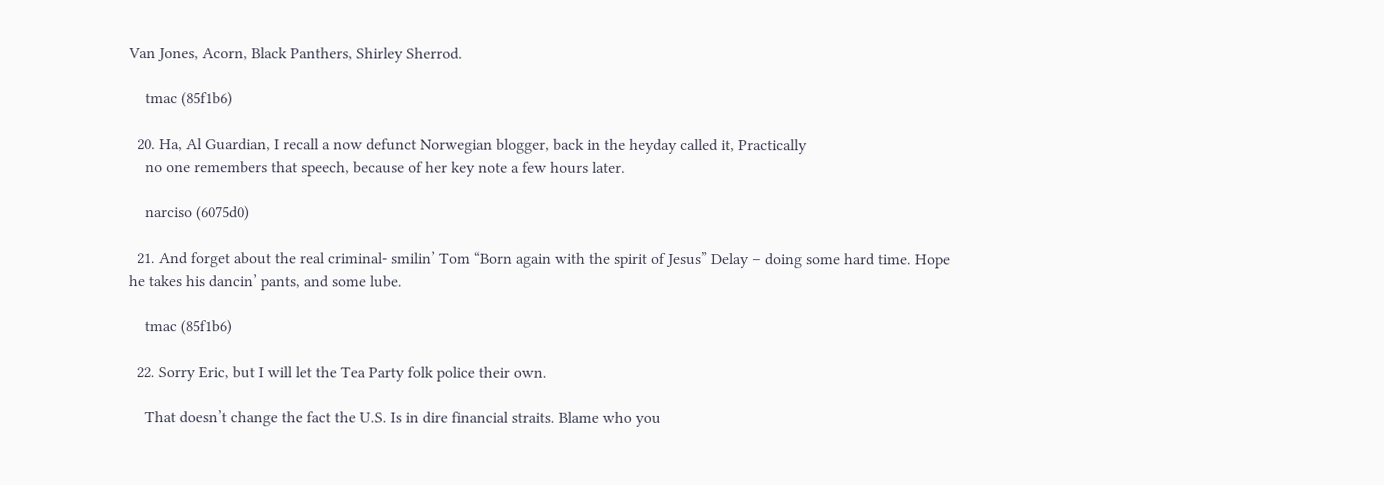Van Jones, Acorn, Black Panthers, Shirley Sherrod.

    tmac (85f1b6)

  20. Ha, Al Guardian, I recall a now defunct Norwegian blogger, back in the heyday called it, Practically
    no one remembers that speech, because of her key note a few hours later.

    narciso (6075d0)

  21. And forget about the real criminal- smilin’ Tom “Born again with the spirit of Jesus” Delay – doing some hard time. Hope he takes his dancin’ pants, and some lube.

    tmac (85f1b6)

  22. Sorry Eric, but I will let the Tea Party folk police their own.

    That doesn’t change the fact the U.S. Is in dire financial straits. Blame who you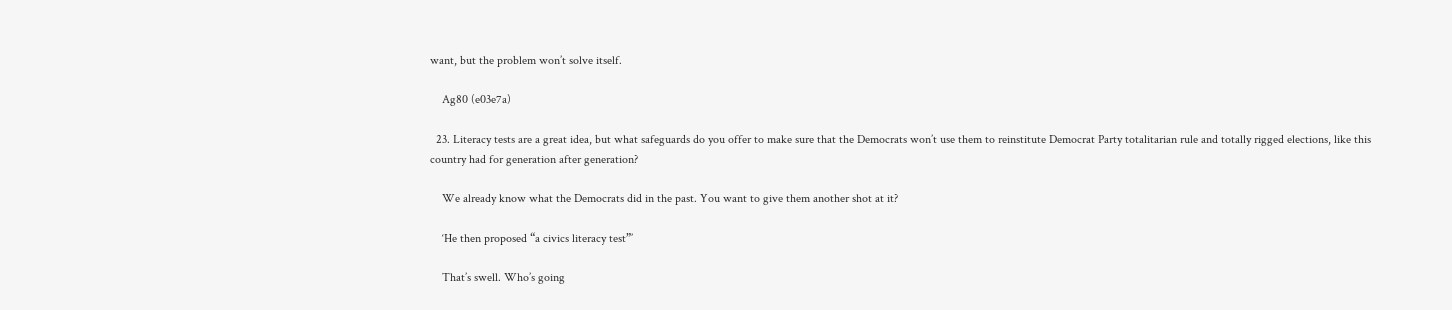want, but the problem won’t solve itself.

    Ag80 (e03e7a)

  23. Literacy tests are a great idea, but what safeguards do you offer to make sure that the Democrats won’t use them to reinstitute Democrat Party totalitarian rule and totally rigged elections, like this country had for generation after generation?

    We already know what the Democrats did in the past. You want to give them another shot at it?

    ‘He then proposed “a civics literacy test”’

    That’s swell. Who’s going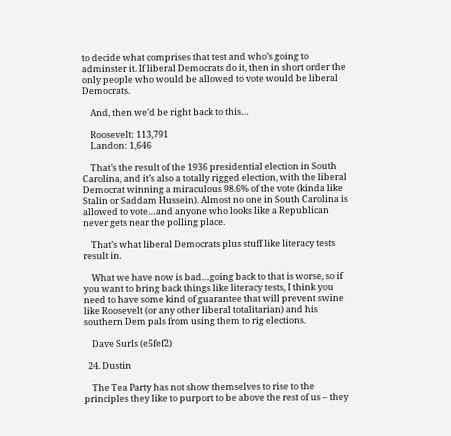to decide what comprises that test and who’s going to adminster it. If liberal Democrats do it, then in short order the only people who would be allowed to vote would be liberal Democrats.

    And, then we’d be right back to this…

    Roosevelt: 113,791
    Landon: 1,646

    That’s the result of the 1936 presidential election in South Carolina, and it’s also a totally rigged election, with the liberal Democrat winning a miraculous 98.6% of the vote (kinda like Stalin or Saddam Hussein). Almost no one in South Carolina is allowed to vote…and anyone who looks like a Republican never gets near the polling place.

    That’s what liberal Democrats plus stuff like literacy tests result in.

    What we have now is bad…going back to that is worse, so if you want to bring back things like literacy tests, I think you need to have some kind of guarantee that will prevent swine like Roosevelt (or any other liberal totalitarian) and his southern Dem pals from using them to rig elections.

    Dave Surls (e5fef2)

  24. Dustin

    The Tea Party has not show themselves to rise to the principles they like to purport to be above the rest of us – they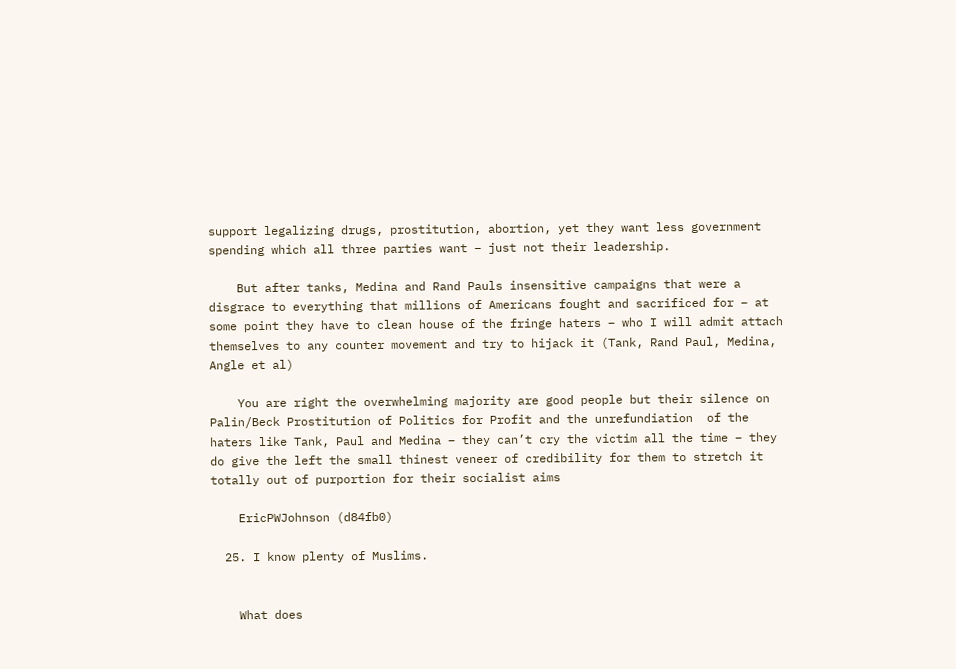support legalizing drugs, prostitution, abortion, yet they want less government spending which all three parties want – just not their leadership.

    But after tanks, Medina and Rand Pauls insensitive campaigns that were a disgrace to everything that millions of Americans fought and sacrificed for – at some point they have to clean house of the fringe haters – who I will admit attach themselves to any counter movement and try to hijack it (Tank, Rand Paul, Medina, Angle et al)

    You are right the overwhelming majority are good people but their silence on Palin/Beck Prostitution of Politics for Profit and the unrefundiation  of the haters like Tank, Paul and Medina – they can’t cry the victim all the time – they do give the left the small thinest veneer of credibility for them to stretch it totally out of purportion for their socialist aims

    EricPWJohnson (d84fb0)

  25. I know plenty of Muslims.


    What does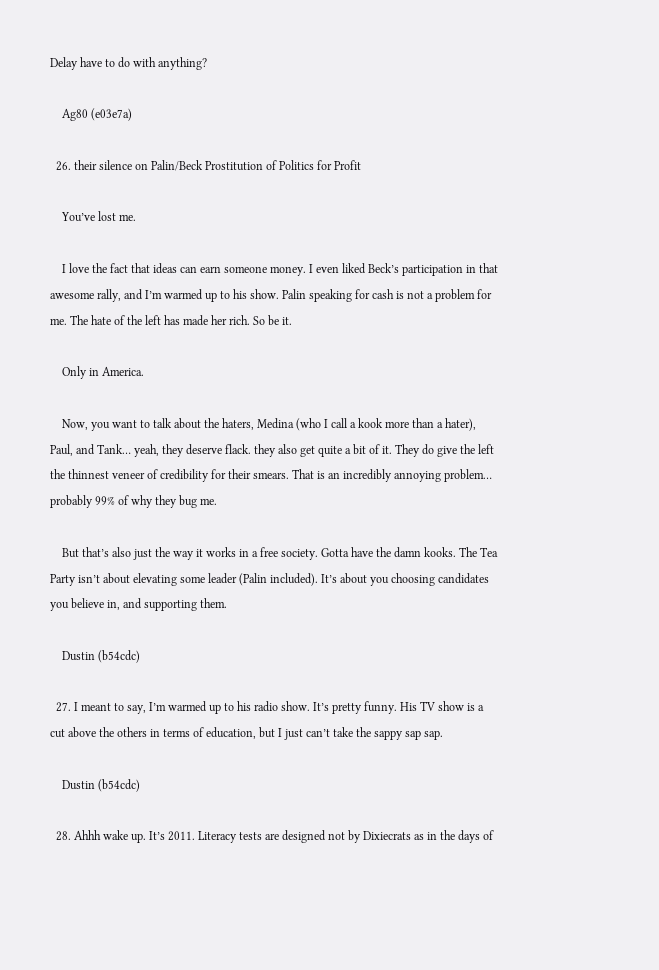Delay have to do with anything?

    Ag80 (e03e7a)

  26. their silence on Palin/Beck Prostitution of Politics for Profit

    You’ve lost me.

    I love the fact that ideas can earn someone money. I even liked Beck’s participation in that awesome rally, and I’m warmed up to his show. Palin speaking for cash is not a problem for me. The hate of the left has made her rich. So be it.

    Only in America.

    Now, you want to talk about the haters, Medina (who I call a kook more than a hater), Paul, and Tank… yeah, they deserve flack. they also get quite a bit of it. They do give the left the thinnest veneer of credibility for their smears. That is an incredibly annoying problem… probably 99% of why they bug me.

    But that’s also just the way it works in a free society. Gotta have the damn kooks. The Tea Party isn’t about elevating some leader (Palin included). It’s about you choosing candidates you believe in, and supporting them.

    Dustin (b54cdc)

  27. I meant to say, I’m warmed up to his radio show. It’s pretty funny. His TV show is a cut above the others in terms of education, but I just can’t take the sappy sap sap.

    Dustin (b54cdc)

  28. Ahhh wake up. It’s 2011. Literacy tests are designed not by Dixiecrats as in the days of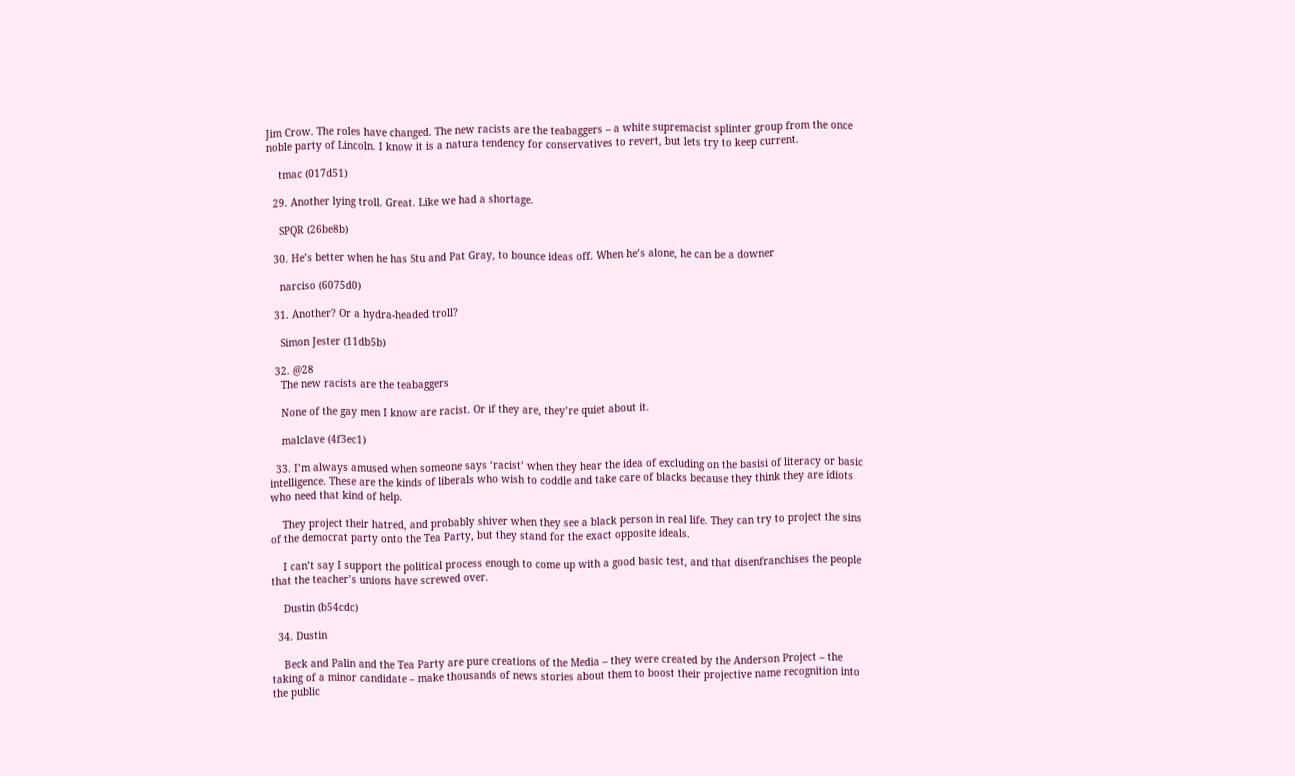Jim Crow. The roles have changed. The new racists are the teabaggers – a white supremacist splinter group from the once noble party of Lincoln. I know it is a natura tendency for conservatives to revert, but lets try to keep current.

    tmac (017d51)

  29. Another lying troll. Great. Like we had a shortage.

    SPQR (26be8b)

  30. He’s better when he has Stu and Pat Gray, to bounce ideas off. When he’s alone, he can be a downer

    narciso (6075d0)

  31. Another? Or a hydra-headed troll?

    Simon Jester (11db5b)

  32. @28
    The new racists are the teabaggers

    None of the gay men I know are racist. Or if they are, they’re quiet about it.

    malclave (4f3ec1)

  33. I’m always amused when someone says ‘racist’ when they hear the idea of excluding on the basisi of literacy or basic intelligence. These are the kinds of liberals who wish to coddle and take care of blacks because they think they are idiots who need that kind of help.

    They project their hatred, and probably shiver when they see a black person in real life. They can try to project the sins of the democrat party onto the Tea Party, but they stand for the exact opposite ideals.

    I can’t say I support the political process enough to come up with a good basic test, and that disenfranchises the people that the teacher’s unions have screwed over.

    Dustin (b54cdc)

  34. Dustin

    Beck and Palin and the Tea Party are pure creations of the Media – they were created by the Anderson Project – the taking of a minor candidate – make thousands of news stories about them to boost their projective name recognition into the public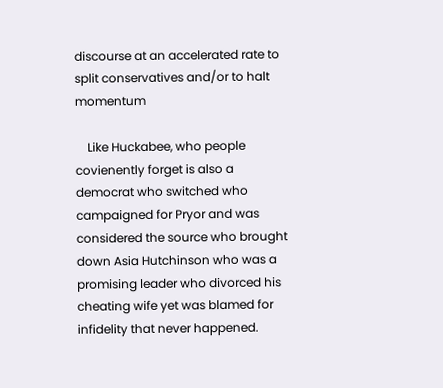discourse at an accelerated rate to split conservatives and/or to halt momentum

    Like Huckabee, who people covienently forget is also a democrat who switched who campaigned for Pryor and was considered the source who brought down Asia Hutchinson who was a promising leader who divorced his cheating wife yet was blamed for infidelity that never happened.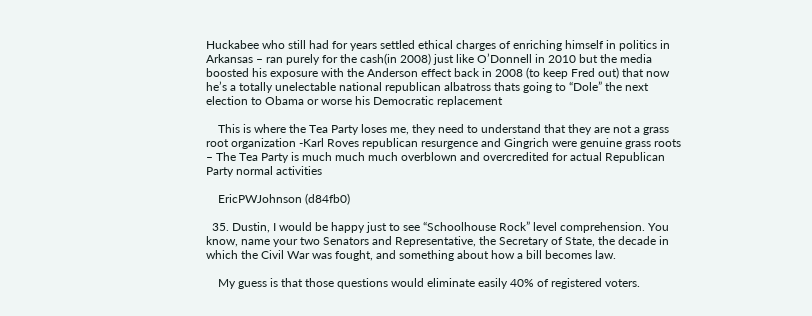Huckabee who still had for years settled ethical charges of enriching himself in politics in Arkansas – ran purely for the cash(in 2008) just like O’Donnell in 2010 but the media boosted his exposure with the Anderson effect back in 2008 (to keep Fred out) that now he’s a totally unelectable national republican albatross thats going to “Dole” the next election to Obama or worse his Democratic replacement

    This is where the Tea Party loses me, they need to understand that they are not a grass root organization -Karl Roves republican resurgence and Gingrich were genuine grass roots – The Tea Party is much much much overblown and overcredited for actual Republican Party normal activities

    EricPWJohnson (d84fb0)

  35. Dustin, I would be happy just to see “Schoolhouse Rock” level comprehension. You know, name your two Senators and Representative, the Secretary of State, the decade in which the Civil War was fought, and something about how a bill becomes law.

    My guess is that those questions would eliminate easily 40% of registered voters.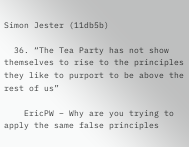Simon Jester (11db5b)

  36. “The Tea Party has not show themselves to rise to the principles they like to purport to be above the rest of us”

    EricPW – Why are you trying to apply the same false principles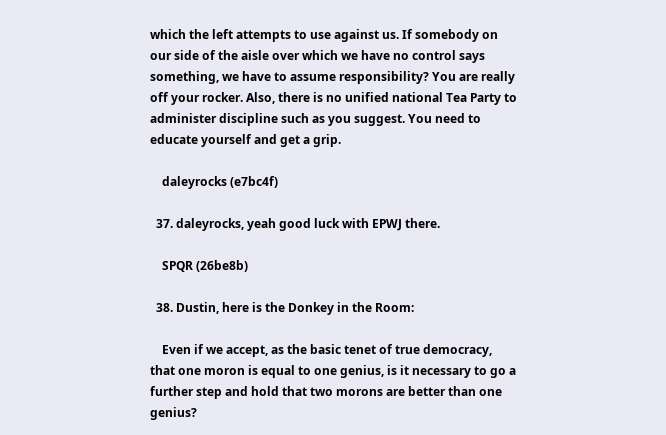which the left attempts to use against us. If somebody on our side of the aisle over which we have no control says something, we have to assume responsibility? You are really off your rocker. Also, there is no unified national Tea Party to administer discipline such as you suggest. You need to educate yourself and get a grip.

    daleyrocks (e7bc4f)

  37. daleyrocks, yeah good luck with EPWJ there.

    SPQR (26be8b)

  38. Dustin, here is the Donkey in the Room:

    Even if we accept, as the basic tenet of true democracy, that one moron is equal to one genius, is it necessary to go a further step and hold that two morons are better than one genius?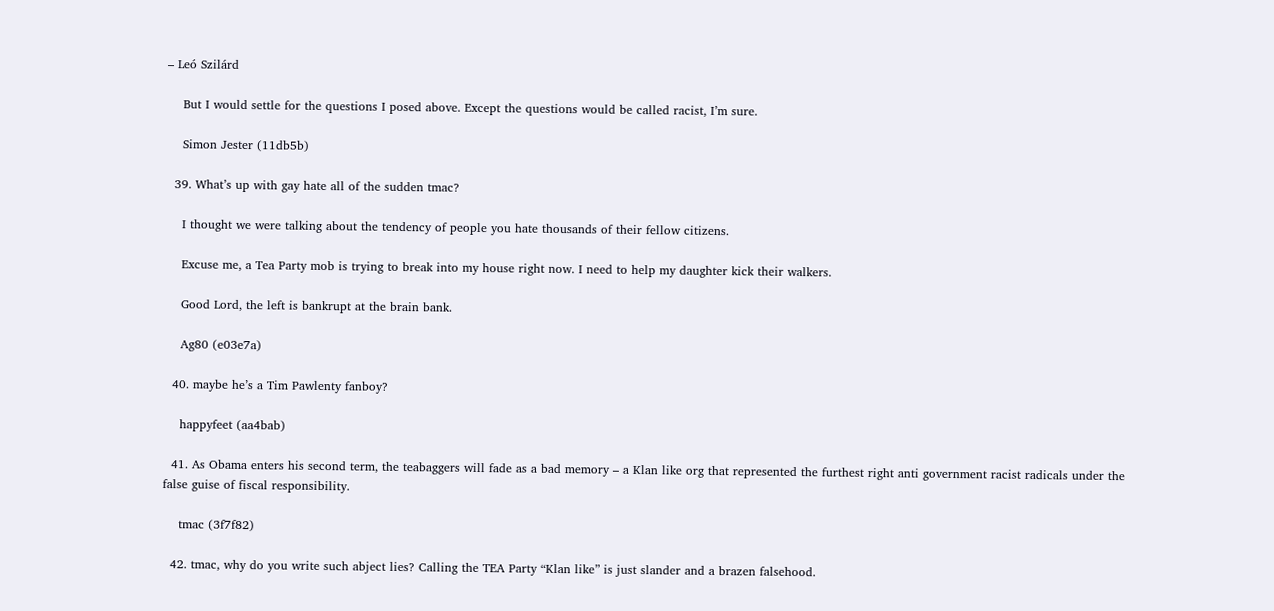– Leó Szilárd

    But I would settle for the questions I posed above. Except the questions would be called racist, I’m sure.

    Simon Jester (11db5b)

  39. What’s up with gay hate all of the sudden tmac?

    I thought we were talking about the tendency of people you hate thousands of their fellow citizens.

    Excuse me, a Tea Party mob is trying to break into my house right now. I need to help my daughter kick their walkers.

    Good Lord, the left is bankrupt at the brain bank.

    Ag80 (e03e7a)

  40. maybe he’s a Tim Pawlenty fanboy?

    happyfeet (aa4bab)

  41. As Obama enters his second term, the teabaggers will fade as a bad memory – a Klan like org that represented the furthest right anti government racist radicals under the false guise of fiscal responsibility.

    tmac (3f7f82)

  42. tmac, why do you write such abject lies? Calling the TEA Party “Klan like” is just slander and a brazen falsehood.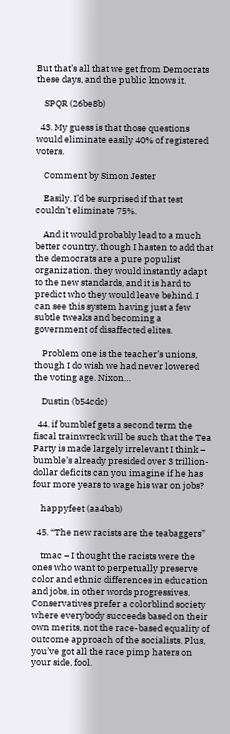But that’s all that we get from Democrats these days, and the public knows it.

    SPQR (26be8b)

  43. My guess is that those questions would eliminate easily 40% of registered voters.

    Comment by Simon Jester

    Easily. I’d be surprised if that test couldn’t eliminate 75%.

    And it would probably lead to a much better country, though I hasten to add that the democrats are a pure populist organization. they would instantly adapt to the new standards, and it is hard to predict who they would leave behind. I can see this system having just a few subtle tweaks and becoming a government of disaffected elites.

    Problem one is the teacher’s unions, though I do wish we had never lowered the voting age. Nixon…

    Dustin (b54cdc)

  44. if bumblef gets a second term the fiscal trainwreck will be such that the Tea Party is made largely irrelevant I think – bumble’s already presided over 3 trillion-dollar deficits can you imagine if he has four more years to wage his war on jobs?

    happyfeet (aa4bab)

  45. “The new racists are the teabaggers”

    tmac – I thought the racists were the ones who want to perpetually preserve color and ethnic differences in education and jobs, in other words progressives. Conservatives prefer a colorblind society where everybody succeeds based on their own merits, not the race-based equality of outcome approach of the socialists. Plus, you’ve got all the race pimp haters on your side, fool.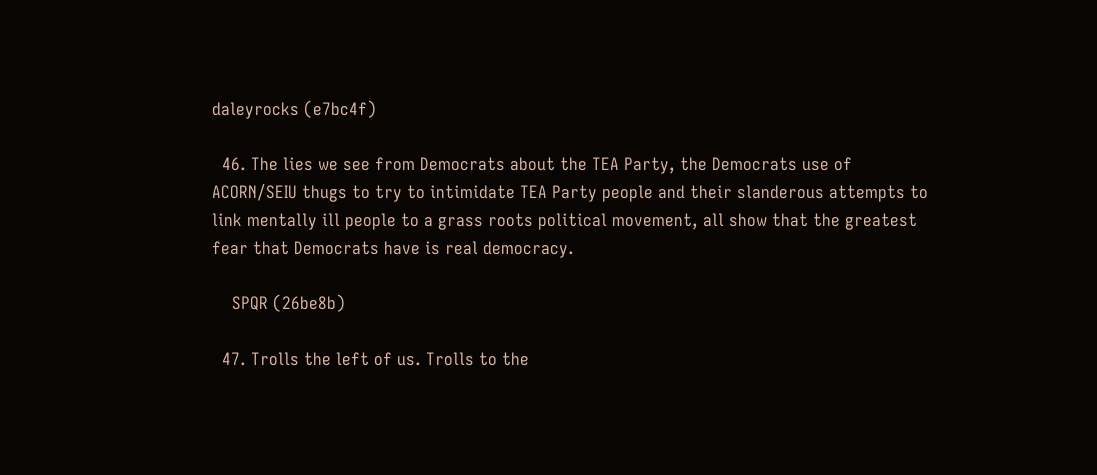daleyrocks (e7bc4f)

  46. The lies we see from Democrats about the TEA Party, the Democrats use of ACORN/SEIU thugs to try to intimidate TEA Party people and their slanderous attempts to link mentally ill people to a grass roots political movement, all show that the greatest fear that Democrats have is real democracy.

    SPQR (26be8b)

  47. Trolls the left of us. Trolls to the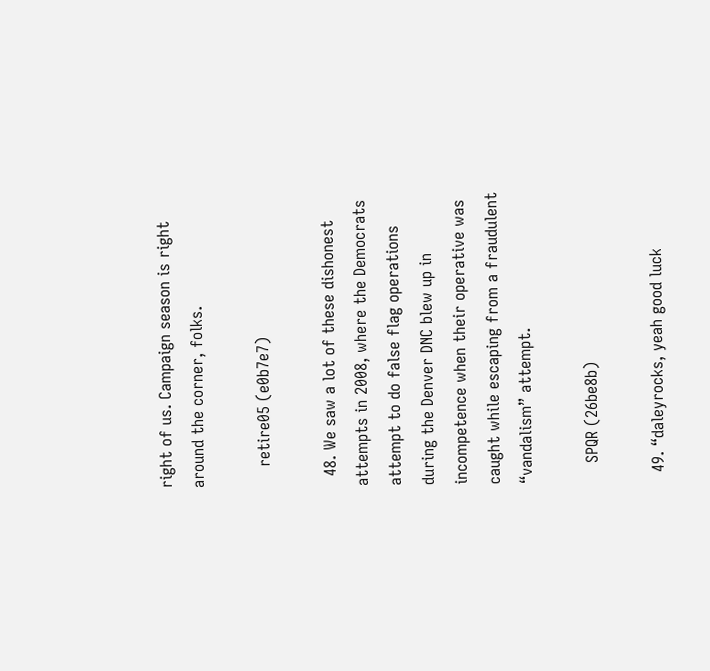right of us. Campaign season is right around the corner, folks.

    retire05 (e0b7e7)

  48. We saw a lot of these dishonest attempts in 2008, where the Democrats attempt to do false flag operations during the Denver DNC blew up in incompetence when their operative was caught while escaping from a fraudulent “vandalism” attempt.

    SPQR (26be8b)

  49. “daleyrocks, yeah good luck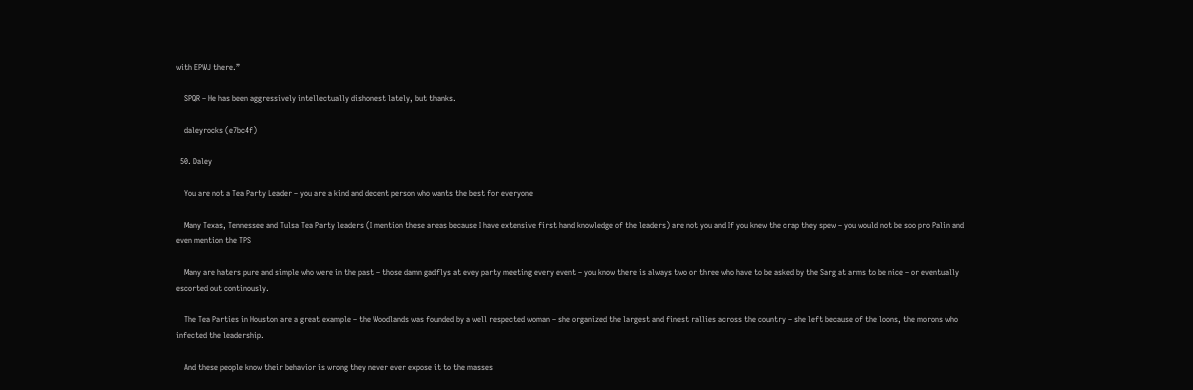with EPWJ there.”

    SPQR – He has been aggressively intellectually dishonest lately, but thanks.

    daleyrocks (e7bc4f)

  50. Daley

    You are not a Tea Party Leader – you are a kind and decent person who wants the best for everyone

    Many Texas, Tennessee and Tulsa Tea Party leaders (I mention these areas because I have extensive first hand knowledge of the leaders) are not you and If you knew the crap they spew – you would not be soo pro Palin and even mention the TPS

    Many are haters pure and simple who were in the past – those damn gadflys at evey party meeting every event – you know there is always two or three who have to be asked by the Sarg at arms to be nice – or eventually escorted out continously.

    The Tea Parties in Houston are a great example – the Woodlands was founded by a well respected woman – she organized the largest and finest rallies across the country – she left because of the loons, the morons who infected the leadership.

    And these people know their behavior is wrong they never ever expose it to the masses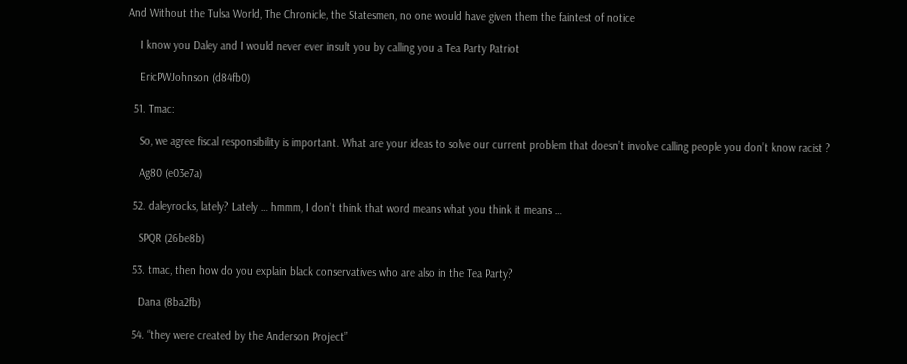And Without the Tulsa World, The Chronicle, the Statesmen, no one would have given them the faintest of notice

    I know you Daley and I would never ever insult you by calling you a Tea Party Patriot

    EricPWJohnson (d84fb0)

  51. Tmac:

    So, we agree fiscal responsibility is important. What are your ideas to solve our current problem that doesn’t involve calling people you don’t know racist ?

    Ag80 (e03e7a)

  52. daleyrocks, lately? Lately … hmmm, I don’t think that word means what you think it means …

    SPQR (26be8b)

  53. tmac, then how do you explain black conservatives who are also in the Tea Party?

    Dana (8ba2fb)

  54. “they were created by the Anderson Project”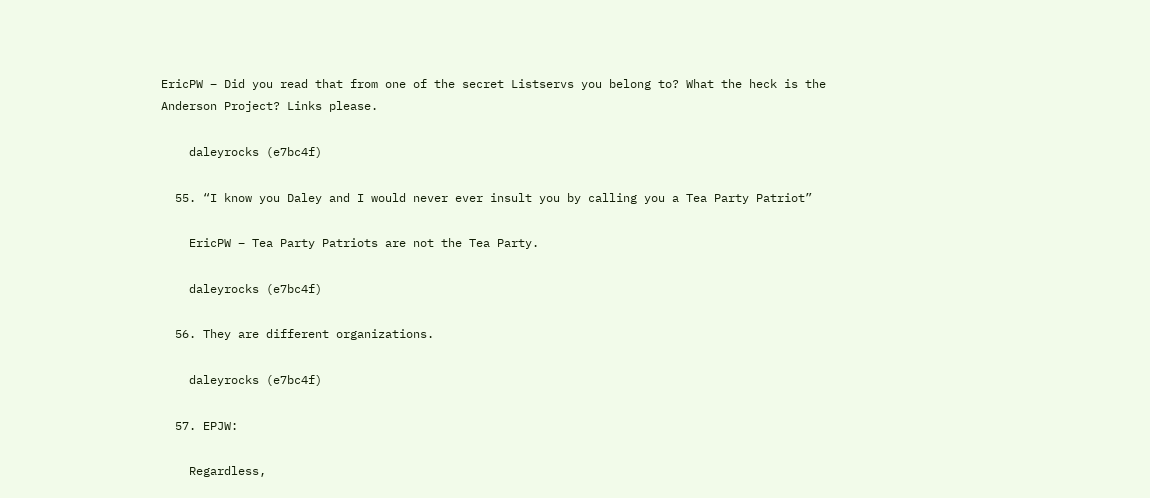EricPW – Did you read that from one of the secret Listservs you belong to? What the heck is the Anderson Project? Links please.

    daleyrocks (e7bc4f)

  55. “I know you Daley and I would never ever insult you by calling you a Tea Party Patriot”

    EricPW – Tea Party Patriots are not the Tea Party.

    daleyrocks (e7bc4f)

  56. They are different organizations.

    daleyrocks (e7bc4f)

  57. EPJW:

    Regardless,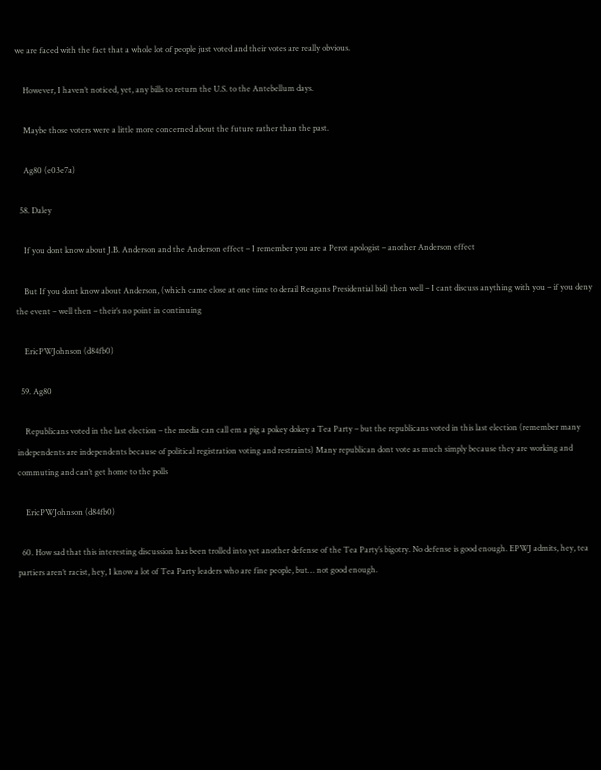we are faced with the fact that a whole lot of people just voted and their votes are really obvious.

    However, I haven’t noticed, yet, any bills to return the U.S. to the Antebellum days.

    Maybe those voters were a little more concerned about the future rather than the past.

    Ag80 (e03e7a)

  58. Daley

    If you dont know about J.B. Anderson and the Anderson effect – I remember you are a Perot apologist – another Anderson effect

    But If you dont know about Anderson, (which came close at one time to derail Reagans Presidential bid) then well – I cant discuss anything with you – if you deny the event – well then – their’s no point in continuing

    EricPWJohnson (d84fb0)

  59. Ag80

    Republicans voted in the last election – the media can call em a pig a pokey dokey a Tea Party – but the republicans voted in this last election (remember many independents are independents because of political registration voting and restraints) Many republican dont vote as much simply because they are working and commuting and can’t get home to the polls

    EricPWJohnson (d84fb0)

  60. How sad that this interesting discussion has been trolled into yet another defense of the Tea Party’s bigotry. No defense is good enough. EPWJ admits, hey, tea partiers aren’t racist, hey, I know a lot of Tea Party leaders who are fine people, but… not good enough.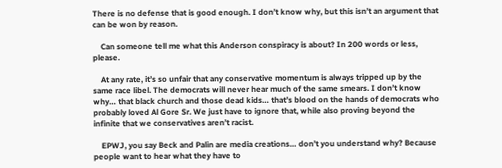There is no defense that is good enough. I don’t know why, but this isn’t an argument that can be won by reason.

    Can someone tell me what this Anderson conspiracy is about? In 200 words or less, please.

    At any rate, it’s so unfair that any conservative momentum is always tripped up by the same race libel. The democrats will never hear much of the same smears. I don’t know why… that black church and those dead kids… that’s blood on the hands of democrats who probably loved Al Gore Sr. We just have to ignore that, while also proving beyond the infinite that we conservatives aren’t racist.

    EPWJ, you say Beck and Palin are media creations… don’t you understand why? Because people want to hear what they have to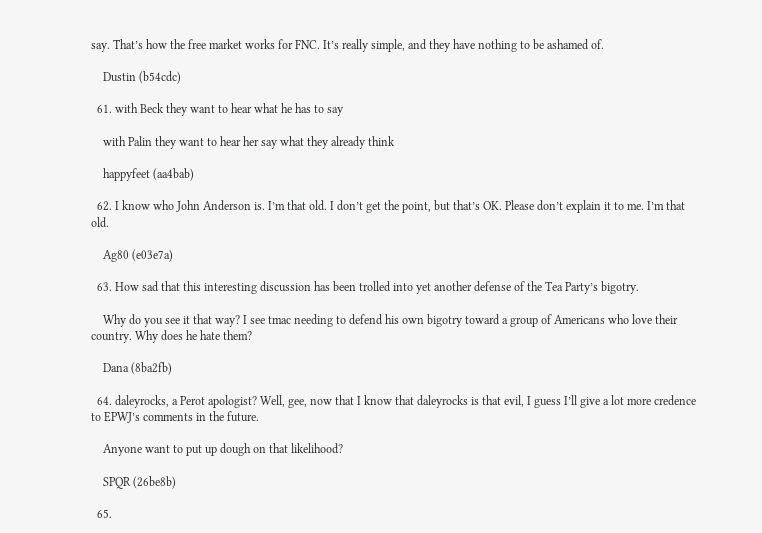say. That’s how the free market works for FNC. It’s really simple, and they have nothing to be ashamed of.

    Dustin (b54cdc)

  61. with Beck they want to hear what he has to say

    with Palin they want to hear her say what they already think

    happyfeet (aa4bab)

  62. I know who John Anderson is. I’m that old. I don’t get the point, but that’s OK. Please don’t explain it to me. I’m that old.

    Ag80 (e03e7a)

  63. How sad that this interesting discussion has been trolled into yet another defense of the Tea Party’s bigotry.

    Why do you see it that way? I see tmac needing to defend his own bigotry toward a group of Americans who love their country. Why does he hate them?

    Dana (8ba2fb)

  64. daleyrocks, a Perot apologist? Well, gee, now that I know that daleyrocks is that evil, I guess I’ll give a lot more credence to EPWJ’s comments in the future.

    Anyone want to put up dough on that likelihood?

    SPQR (26be8b)

  65.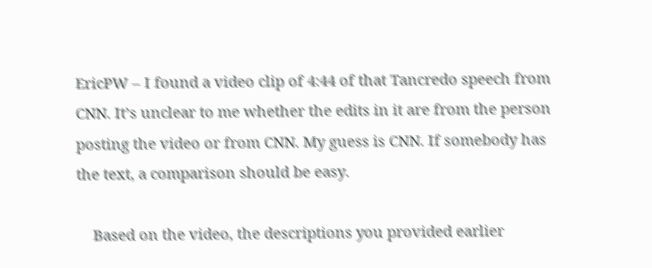EricPW – I found a video clip of 4:44 of that Tancredo speech from CNN. It’s unclear to me whether the edits in it are from the person posting the video or from CNN. My guess is CNN. If somebody has the text, a comparison should be easy.

    Based on the video, the descriptions you provided earlier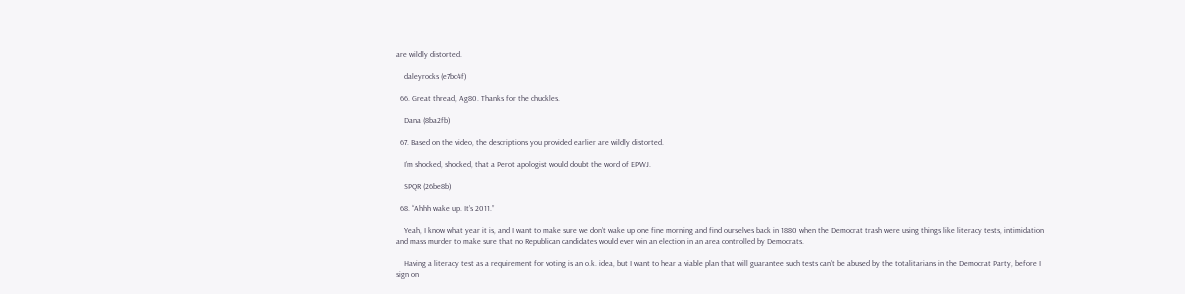are wildly distorted.

    daleyrocks (e7bc4f)

  66. Great thread, Ag80. Thanks for the chuckles.

    Dana (8ba2fb)

  67. Based on the video, the descriptions you provided earlier are wildly distorted.

    I’m shocked, shocked, that a Perot apologist would doubt the word of EPWJ.

    SPQR (26be8b)

  68. “Ahhh wake up. It’s 2011.”

    Yeah, I know what year it is, and I want to make sure we don’t wake up one fine morning and find ourselves back in 1880 when the Democrat trash were using things like literacy tests, intimidation and mass murder to make sure that no Republican candidates would ever win an election in an area controlled by Democrats.

    Having a literacy test as a requirement for voting is an o.k. idea, but I want to hear a viable plan that will guarantee such tests can’t be abused by the totalitarians in the Democrat Party, before I sign on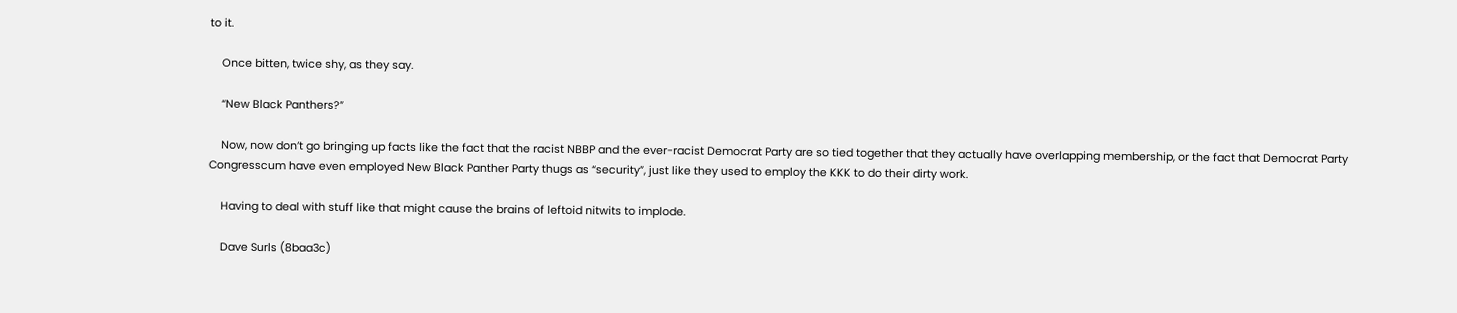to it.

    Once bitten, twice shy, as they say.

    “New Black Panthers?”

    Now, now don’t go bringing up facts like the fact that the racist NBBP and the ever-racist Democrat Party are so tied together that they actually have overlapping membership, or the fact that Democrat Party Congresscum have even employed New Black Panther Party thugs as “security”, just like they used to employ the KKK to do their dirty work.

    Having to deal with stuff like that might cause the brains of leftoid nitwits to implode.

    Dave Surls (8baa3c)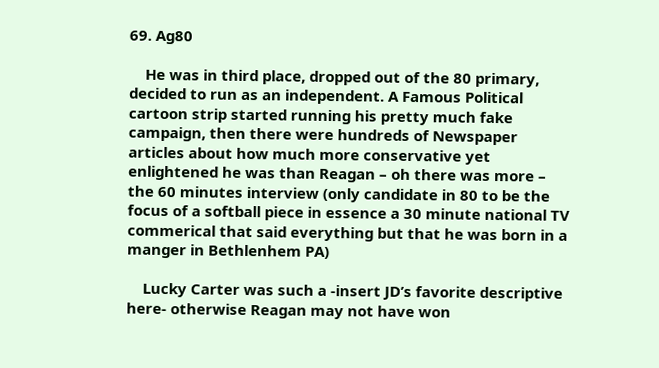69. Ag80

    He was in third place, dropped out of the 80 primary, decided to run as an independent. A Famous Political cartoon strip started running his pretty much fake campaign, then there were hundreds of Newspaper articles about how much more conservative yet enlightened he was than Reagan – oh there was more – the 60 minutes interview (only candidate in 80 to be the focus of a softball piece in essence a 30 minute national TV commerical that said everything but that he was born in a manger in Bethlenhem PA)

    Lucky Carter was such a -insert JD’s favorite descriptive here- otherwise Reagan may not have won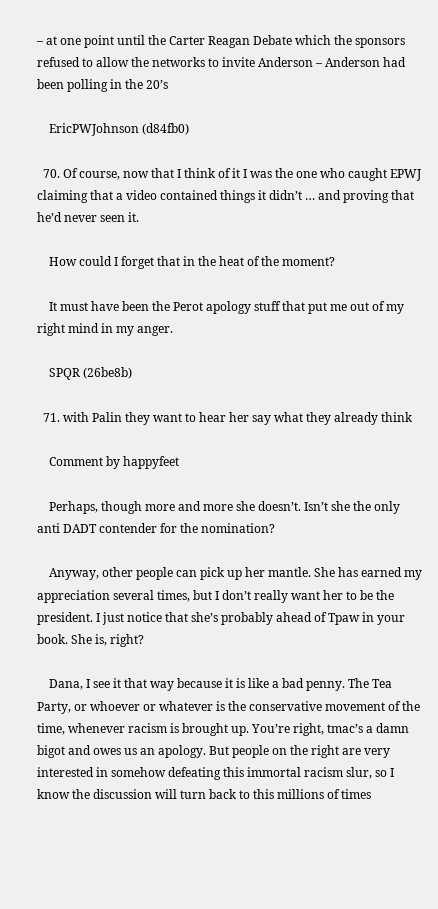– at one point until the Carter Reagan Debate which the sponsors refused to allow the networks to invite Anderson – Anderson had been polling in the 20’s

    EricPWJohnson (d84fb0)

  70. Of course, now that I think of it I was the one who caught EPWJ claiming that a video contained things it didn’t … and proving that he’d never seen it.

    How could I forget that in the heat of the moment?

    It must have been the Perot apology stuff that put me out of my right mind in my anger.

    SPQR (26be8b)

  71. with Palin they want to hear her say what they already think

    Comment by happyfeet

    Perhaps, though more and more she doesn’t. Isn’t she the only anti DADT contender for the nomination?

    Anyway, other people can pick up her mantle. She has earned my appreciation several times, but I don’t really want her to be the president. I just notice that she’s probably ahead of Tpaw in your book. She is, right?

    Dana, I see it that way because it is like a bad penny. The Tea Party, or whoever or whatever is the conservative movement of the time, whenever racism is brought up. You’re right, tmac’s a damn bigot and owes us an apology. But people on the right are very interested in somehow defeating this immortal racism slur, so I know the discussion will turn back to this millions of times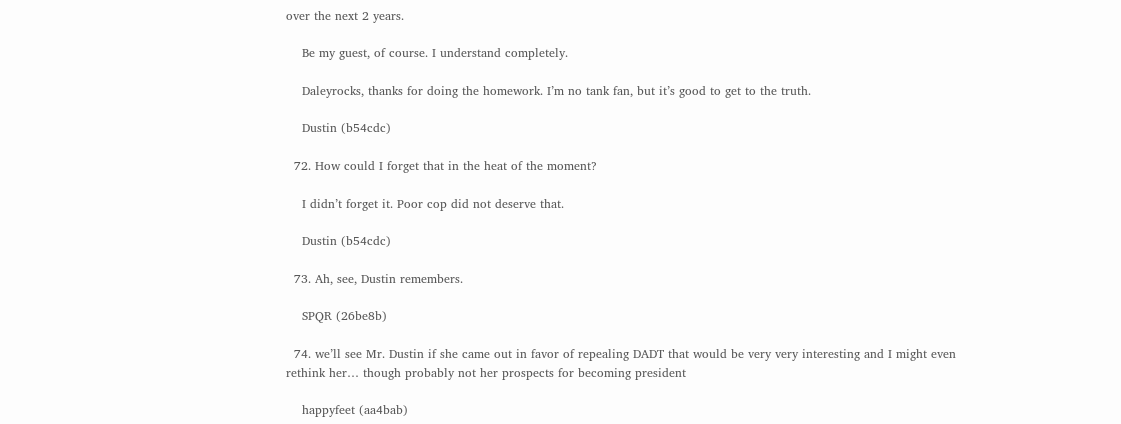over the next 2 years.

    Be my guest, of course. I understand completely.

    Daleyrocks, thanks for doing the homework. I’m no tank fan, but it’s good to get to the truth.

    Dustin (b54cdc)

  72. How could I forget that in the heat of the moment?

    I didn’t forget it. Poor cop did not deserve that.

    Dustin (b54cdc)

  73. Ah, see, Dustin remembers.

    SPQR (26be8b)

  74. we’ll see Mr. Dustin if she came out in favor of repealing DADT that would be very very interesting and I might even rethink her… though probably not her prospects for becoming president

    happyfeet (aa4bab)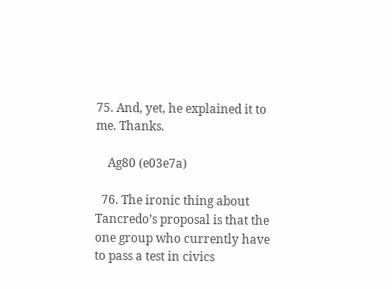75. And, yet, he explained it to me. Thanks.

    Ag80 (e03e7a)

  76. The ironic thing about Tancredo’s proposal is that the one group who currently have to pass a test in civics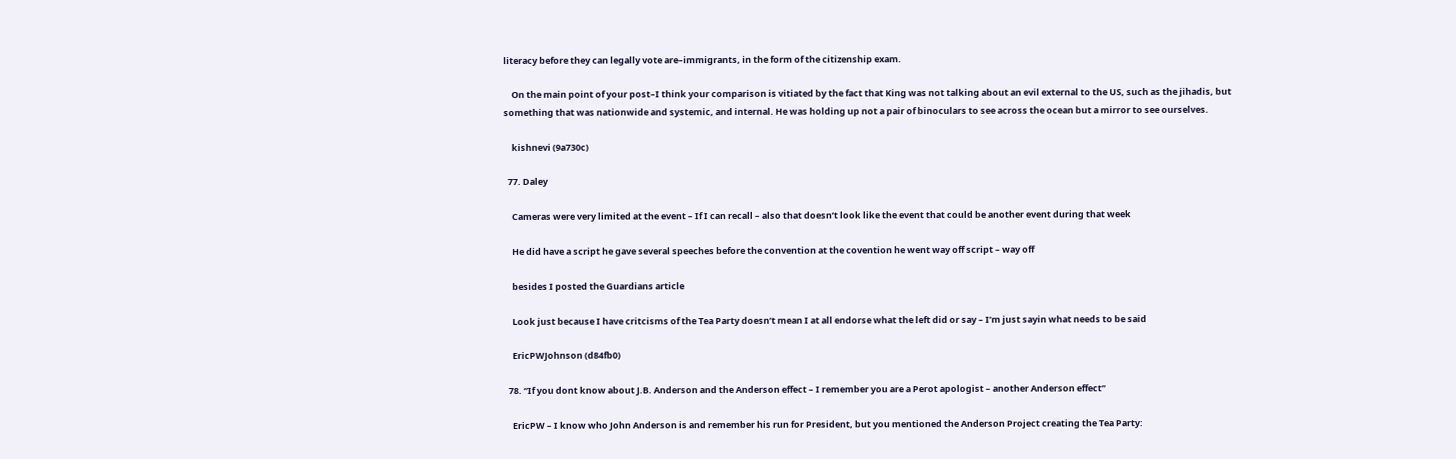literacy before they can legally vote are–immigrants, in the form of the citizenship exam.

    On the main point of your post–I think your comparison is vitiated by the fact that King was not talking about an evil external to the US, such as the jihadis, but something that was nationwide and systemic, and internal. He was holding up not a pair of binoculars to see across the ocean but a mirror to see ourselves.

    kishnevi (9a730c)

  77. Daley

    Cameras were very limited at the event – If I can recall – also that doesn’t look like the event that could be another event during that week

    He did have a script he gave several speeches before the convention at the covention he went way off script – way off

    besides I posted the Guardians article

    Look just because I have critcisms of the Tea Party doesn’t mean I at all endorse what the left did or say – I’m just sayin what needs to be said

    EricPWJohnson (d84fb0)

  78. “If you dont know about J.B. Anderson and the Anderson effect – I remember you are a Perot apologist – another Anderson effect”

    EricPW – I know who John Anderson is and remember his run for President, but you mentioned the Anderson Project creating the Tea Party: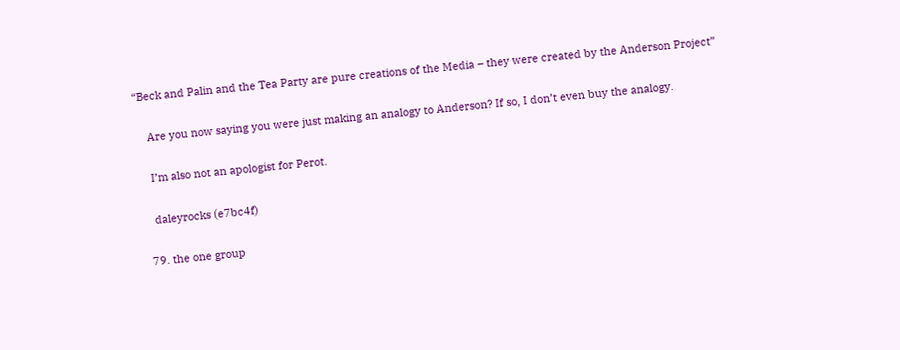“Beck and Palin and the Tea Party are pure creations of the Media – they were created by the Anderson Project”

    Are you now saying you were just making an analogy to Anderson? If so, I don’t even buy the analogy.

    I’m also not an apologist for Perot.

    daleyrocks (e7bc4f)

  79. the one group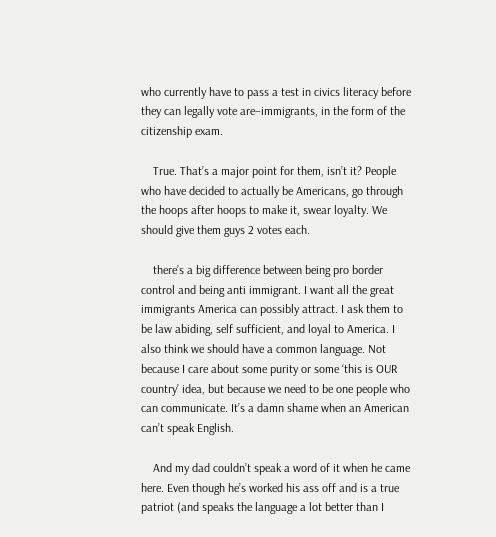who currently have to pass a test in civics literacy before they can legally vote are–immigrants, in the form of the citizenship exam.

    True. That’s a major point for them, isn’t it? People who have decided to actually be Americans, go through the hoops after hoops to make it, swear loyalty. We should give them guys 2 votes each.

    there’s a big difference between being pro border control and being anti immigrant. I want all the great immigrants America can possibly attract. I ask them to be law abiding, self sufficient, and loyal to America. I also think we should have a common language. Not because I care about some purity or some ‘this is OUR country’ idea, but because we need to be one people who can communicate. It’s a damn shame when an American can’t speak English.

    And my dad couldn’t speak a word of it when he came here. Even though he’s worked his ass off and is a true patriot (and speaks the language a lot better than I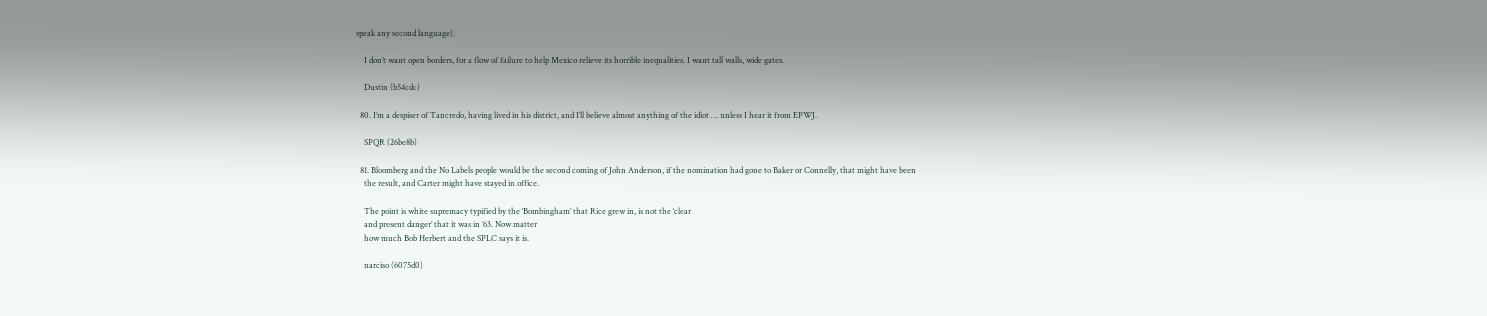speak any second language).

    I don’t want open borders, for a flow of failure to help Mexico relieve its horrible inequalities. I want tall walls, wide gates.

    Dustin (b54cdc)

  80. I’m a despiser of Tancredo, having lived in his district, and I’ll believe almost anything of the idiot … unless I hear it from EPWJ.

    SPQR (26be8b)

  81. Bloomberg and the No Labels people would be the second coming of John Anderson, if the nomination had gone to Baker or Connelly, that might have been
    the result, and Carter might have stayed in office.

    The point is white supremacy typified by the ‘Bombingham’ that Rice grew in, is not the ‘clear
    and present danger’ that it was in ’63. Now matter
    how much Bob Herbert and the SPLC says it is.

    narciso (6075d0)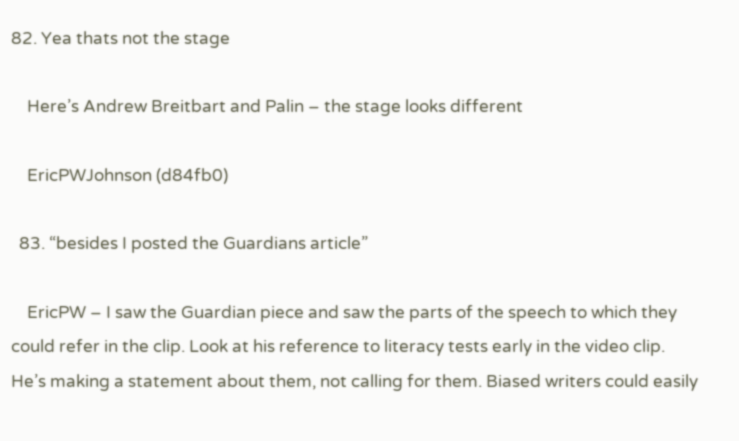82. Yea thats not the stage

    Here’s Andrew Breitbart and Palin – the stage looks different

    EricPWJohnson (d84fb0)

  83. “besides I posted the Guardians article”

    EricPW – I saw the Guardian piece and saw the parts of the speech to which they could refer in the clip. Look at his reference to literacy tests early in the video clip. He’s making a statement about them, not calling for them. Biased writers could easily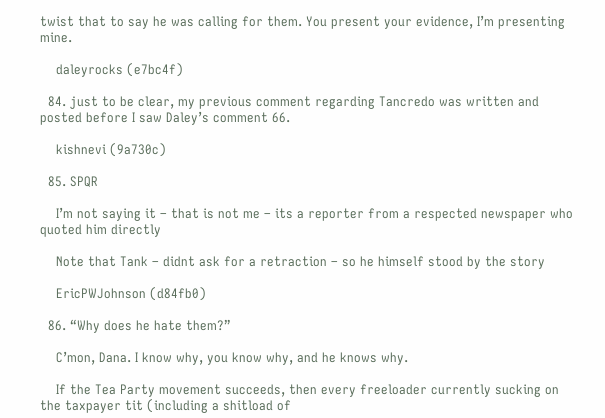twist that to say he was calling for them. You present your evidence, I’m presenting mine.

    daleyrocks (e7bc4f)

  84. just to be clear, my previous comment regarding Tancredo was written and posted before I saw Daley’s comment 66.

    kishnevi (9a730c)

  85. SPQR

    I’m not saying it – that is not me – its a reporter from a respected newspaper who quoted him directly

    Note that Tank – didnt ask for a retraction – so he himself stood by the story

    EricPWJohnson (d84fb0)

  86. “Why does he hate them?”

    C’mon, Dana. I know why, you know why, and he knows why.

    If the Tea Party movement succeeds, then every freeloader currently sucking on the taxpayer tit (including a shitload of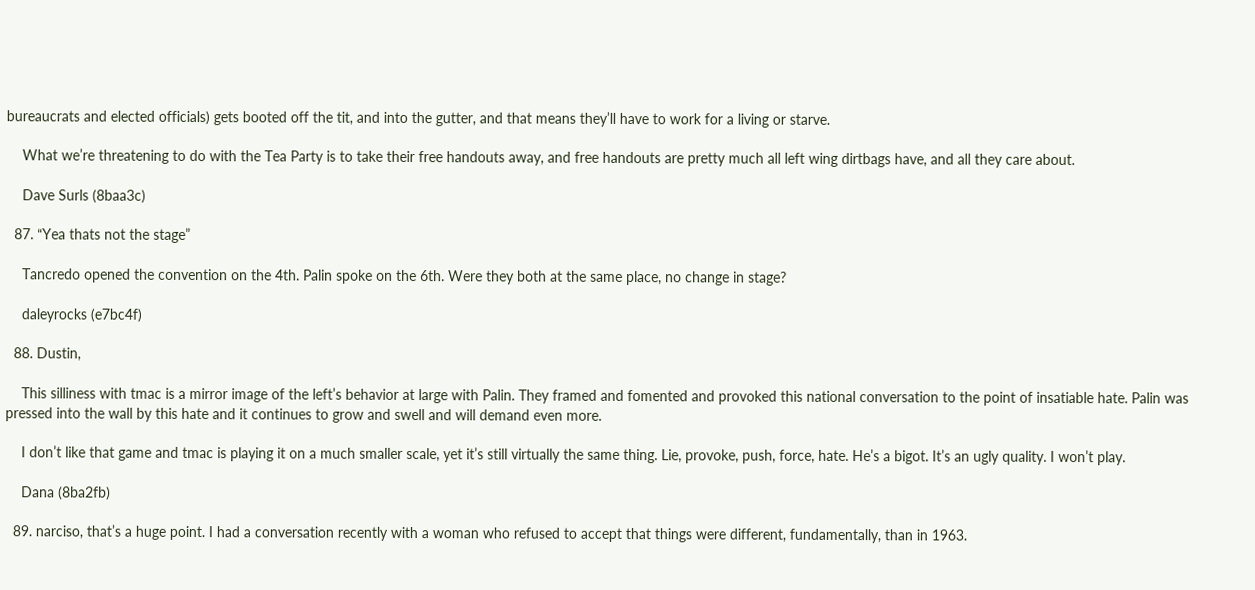bureaucrats and elected officials) gets booted off the tit, and into the gutter, and that means they’ll have to work for a living or starve.

    What we’re threatening to do with the Tea Party is to take their free handouts away, and free handouts are pretty much all left wing dirtbags have, and all they care about.

    Dave Surls (8baa3c)

  87. “Yea thats not the stage”

    Tancredo opened the convention on the 4th. Palin spoke on the 6th. Were they both at the same place, no change in stage?

    daleyrocks (e7bc4f)

  88. Dustin,

    This silliness with tmac is a mirror image of the left’s behavior at large with Palin. They framed and fomented and provoked this national conversation to the point of insatiable hate. Palin was pressed into the wall by this hate and it continues to grow and swell and will demand even more.

    I don’t like that game and tmac is playing it on a much smaller scale, yet it’s still virtually the same thing. Lie, provoke, push, force, hate. He’s a bigot. It’s an ugly quality. I won’t play.

    Dana (8ba2fb)

  89. narciso, that’s a huge point. I had a conversation recently with a woman who refused to accept that things were different, fundamentally, than in 1963.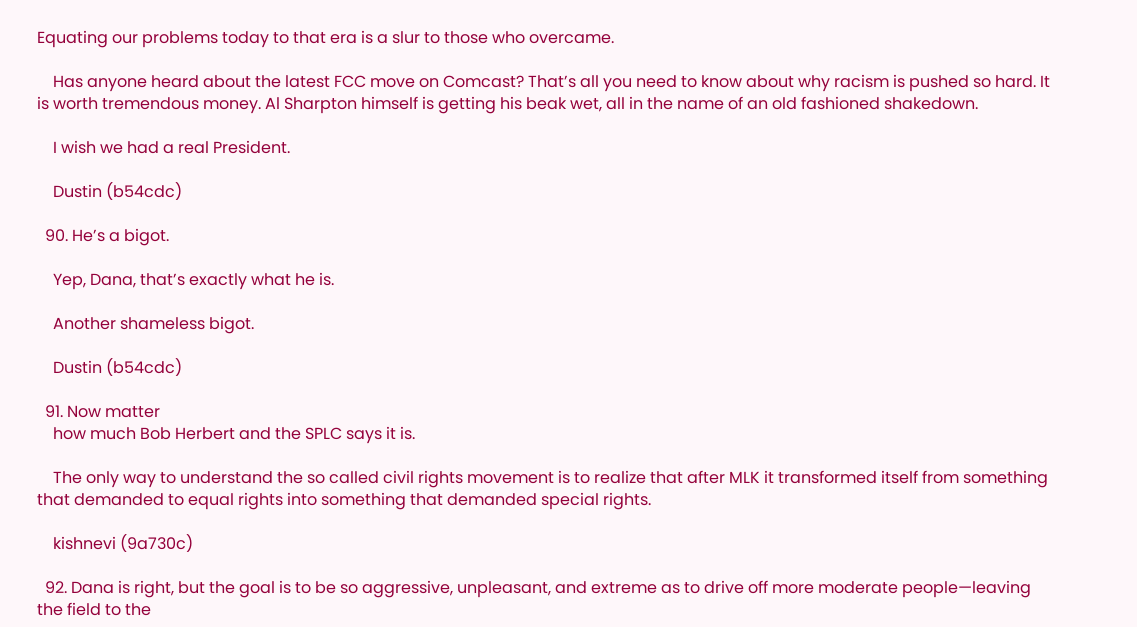Equating our problems today to that era is a slur to those who overcame.

    Has anyone heard about the latest FCC move on Comcast? That’s all you need to know about why racism is pushed so hard. It is worth tremendous money. Al Sharpton himself is getting his beak wet, all in the name of an old fashioned shakedown.

    I wish we had a real President.

    Dustin (b54cdc)

  90. He’s a bigot.

    Yep, Dana, that’s exactly what he is.

    Another shameless bigot.

    Dustin (b54cdc)

  91. Now matter
    how much Bob Herbert and the SPLC says it is.

    The only way to understand the so called civil rights movement is to realize that after MLK it transformed itself from something that demanded to equal rights into something that demanded special rights.

    kishnevi (9a730c)

  92. Dana is right, but the goal is to be so aggressive, unpleasant, and extreme as to drive off more moderate people—leaving the field to the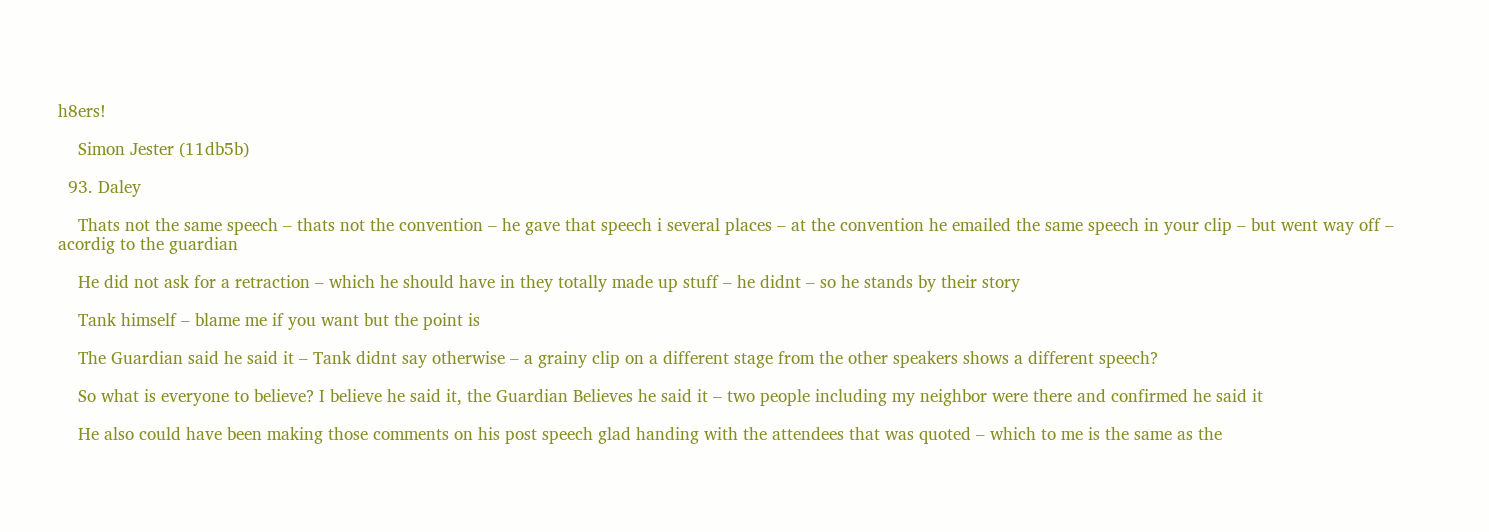h8ers!

    Simon Jester (11db5b)

  93. Daley

    Thats not the same speech – thats not the convention – he gave that speech i several places – at the convention he emailed the same speech in your clip – but went way off – acordig to the guardian

    He did not ask for a retraction – which he should have in they totally made up stuff – he didnt – so he stands by their story

    Tank himself – blame me if you want but the point is

    The Guardian said he said it – Tank didnt say otherwise – a grainy clip on a different stage from the other speakers shows a different speech?

    So what is everyone to believe? I believe he said it, the Guardian Believes he said it – two people including my neighbor were there and confirmed he said it

    He also could have been making those comments on his post speech glad handing with the attendees that was quoted – which to me is the same as the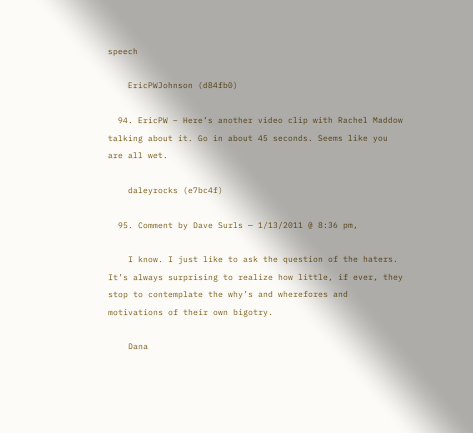speech

    EricPWJohnson (d84fb0)

  94. EricPW – Here’s another video clip with Rachel Maddow talking about it. Go in about 45 seconds. Seems like you are all wet.

    daleyrocks (e7bc4f)

  95. Comment by Dave Surls — 1/13/2011 @ 8:36 pm,

    I know. I just like to ask the question of the haters. It’s always surprising to realize how little, if ever, they stop to contemplate the why’s and wherefores and motivations of their own bigotry.

    Dana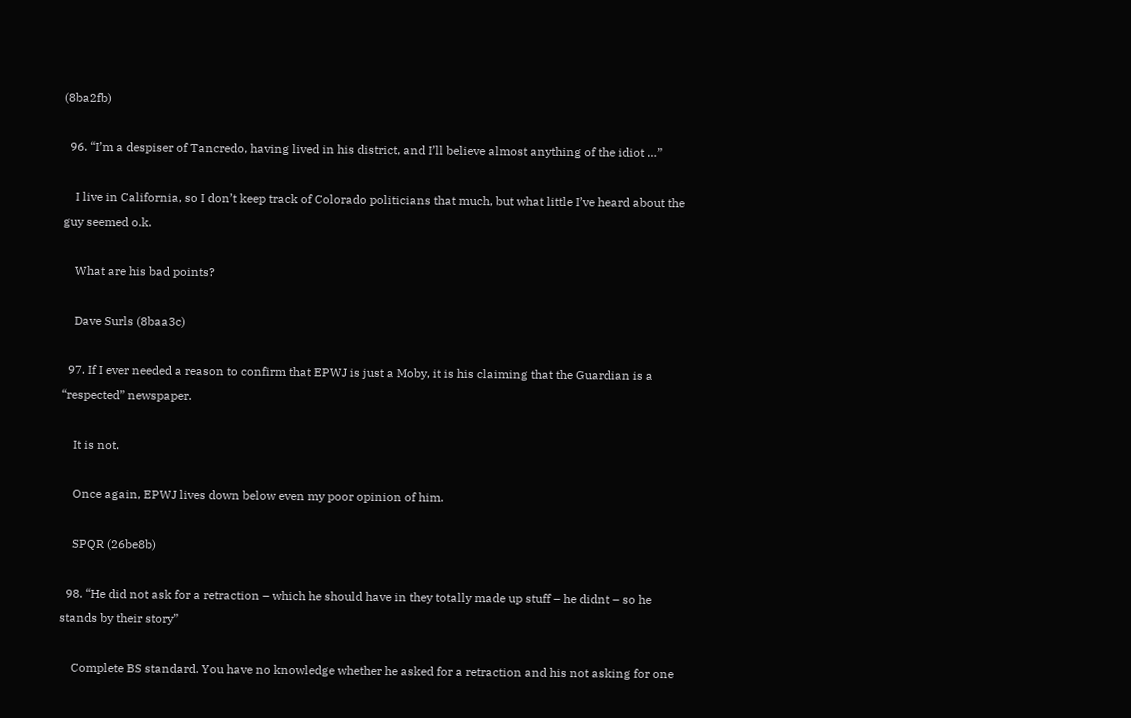(8ba2fb)

  96. “I’m a despiser of Tancredo, having lived in his district, and I’ll believe almost anything of the idiot …”

    I live in California, so I don’t keep track of Colorado politicians that much, but what little I’ve heard about the guy seemed o.k.

    What are his bad points?

    Dave Surls (8baa3c)

  97. If I ever needed a reason to confirm that EPWJ is just a Moby, it is his claiming that the Guardian is a “respected” newspaper.

    It is not.

    Once again, EPWJ lives down below even my poor opinion of him.

    SPQR (26be8b)

  98. “He did not ask for a retraction – which he should have in they totally made up stuff – he didnt – so he stands by their story”

    Complete BS standard. You have no knowledge whether he asked for a retraction and his not asking for one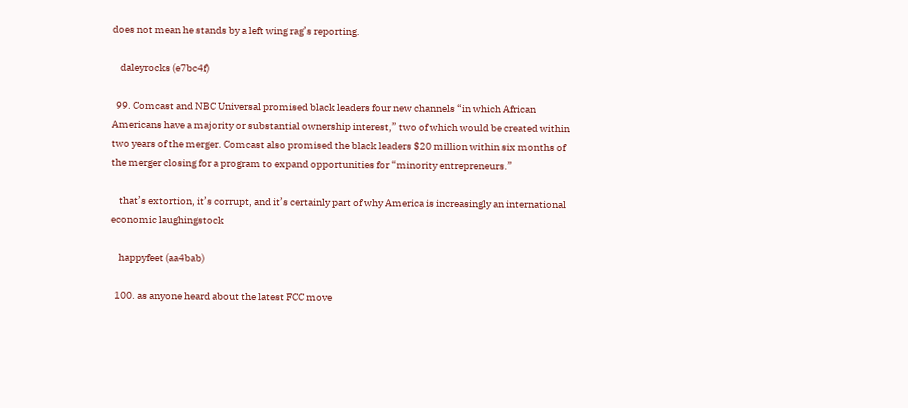does not mean he stands by a left wing rag’s reporting.

    daleyrocks (e7bc4f)

  99. Comcast and NBC Universal promised black leaders four new channels “in which African Americans have a majority or substantial ownership interest,” two of which would be created within two years of the merger. Comcast also promised the black leaders $20 million within six months of the merger closing for a program to expand opportunities for “minority entrepreneurs.”

    that’s extortion, it’s corrupt, and it’s certainly part of why America is increasingly an international economic laughingstock

    happyfeet (aa4bab)

  100. as anyone heard about the latest FCC move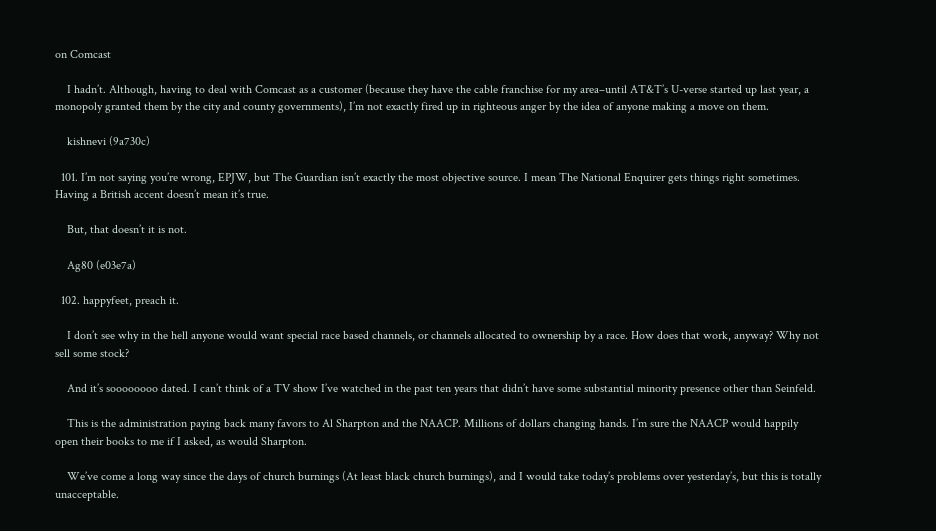on Comcast

    I hadn’t. Although, having to deal with Comcast as a customer (because they have the cable franchise for my area–until AT&T’s U-verse started up last year, a monopoly granted them by the city and county governments), I’m not exactly fired up in righteous anger by the idea of anyone making a move on them.

    kishnevi (9a730c)

  101. I’m not saying you’re wrong, EPJW, but The Guardian isn’t exactly the most objective source. I mean The National Enquirer gets things right sometimes. Having a British accent doesn’t mean it’s true.

    But, that doesn’t it is not.

    Ag80 (e03e7a)

  102. happyfeet, preach it.

    I don’t see why in the hell anyone would want special race based channels, or channels allocated to ownership by a race. How does that work, anyway? Why not sell some stock?

    And it’s soooooooo dated. I can’t think of a TV show I’ve watched in the past ten years that didn’t have some substantial minority presence other than Seinfeld.

    This is the administration paying back many favors to Al Sharpton and the NAACP. Millions of dollars changing hands. I’m sure the NAACP would happily open their books to me if I asked, as would Sharpton.

    We’ve come a long way since the days of church burnings (At least black church burnings), and I would take today’s problems over yesterday’s, but this is totally unacceptable.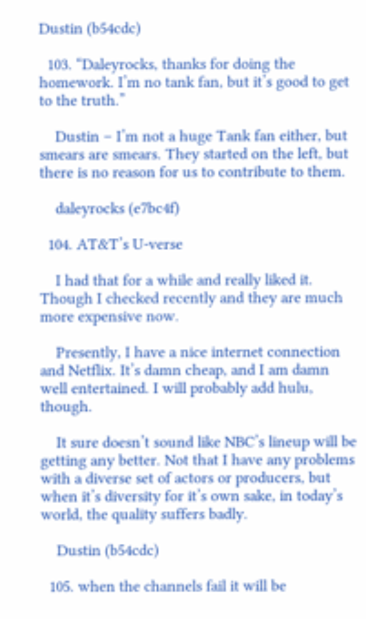Dustin (b54cdc)

  103. “Daleyrocks, thanks for doing the homework. I’m no tank fan, but it’s good to get to the truth.”

    Dustin – I’m not a huge Tank fan either, but smears are smears. They started on the left, but there is no reason for us to contribute to them.

    daleyrocks (e7bc4f)

  104. AT&T’s U-verse

    I had that for a while and really liked it. Though I checked recently and they are much more expensive now.

    Presently, I have a nice internet connection and Netflix. It’s damn cheap, and I am damn well entertained. I will probably add hulu, though.

    It sure doesn’t sound like NBC’s lineup will be getting any better. Not that I have any problems with a diverse set of actors or producers, but when it’s diversity for it’s own sake, in today’s world, the quality suffers badly.

    Dustin (b54cdc)

  105. when the channels fail it will be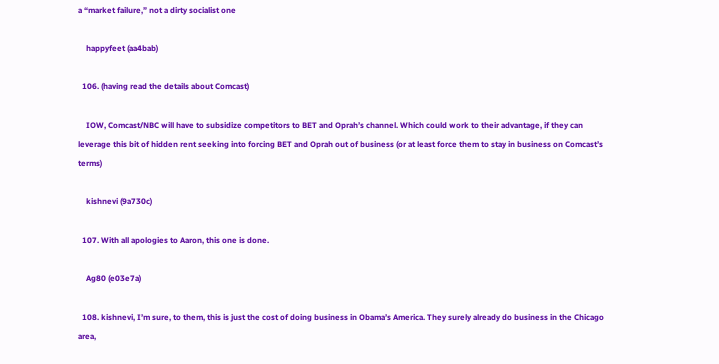a “market failure,” not a dirty socialist one

    happyfeet (aa4bab)

  106. (having read the details about Comcast)

    IOW, Comcast/NBC will have to subsidize competitors to BET and Oprah’s channel. Which could work to their advantage, if they can leverage this bit of hidden rent seeking into forcing BET and Oprah out of business (or at least force them to stay in business on Comcast’s terms)

    kishnevi (9a730c)

  107. With all apologies to Aaron, this one is done.

    Ag80 (e03e7a)

  108. kishnevi, I’m sure, to them, this is just the cost of doing business in Obama’s America. They surely already do business in the Chicago area,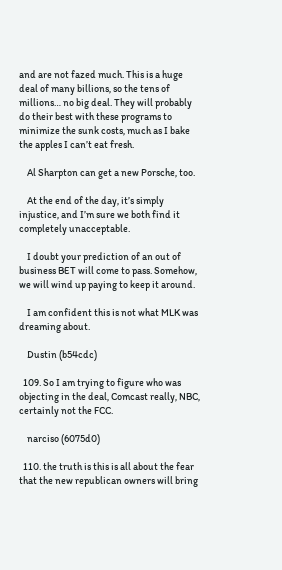and are not fazed much. This is a huge deal of many billions, so the tens of millions… no big deal. They will probably do their best with these programs to minimize the sunk costs, much as I bake the apples I can’t eat fresh.

    Al Sharpton can get a new Porsche, too.

    At the end of the day, it’s simply injustice, and I’m sure we both find it completely unacceptable.

    I doubt your prediction of an out of business BET will come to pass. Somehow, we will wind up paying to keep it around.

    I am confident this is not what MLK was dreaming about.

    Dustin (b54cdc)

  109. So I am trying to figure who was objecting in the deal, Comcast really, NBC, certainly not the FCC.

    narciso (6075d0)

  110. the truth is this is all about the fear that the new republican owners will bring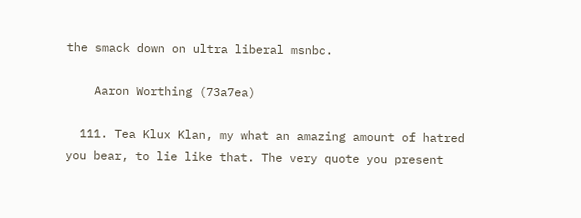the smack down on ultra liberal msnbc.

    Aaron Worthing (73a7ea)

  111. Tea Klux Klan, my what an amazing amount of hatred you bear, to lie like that. The very quote you present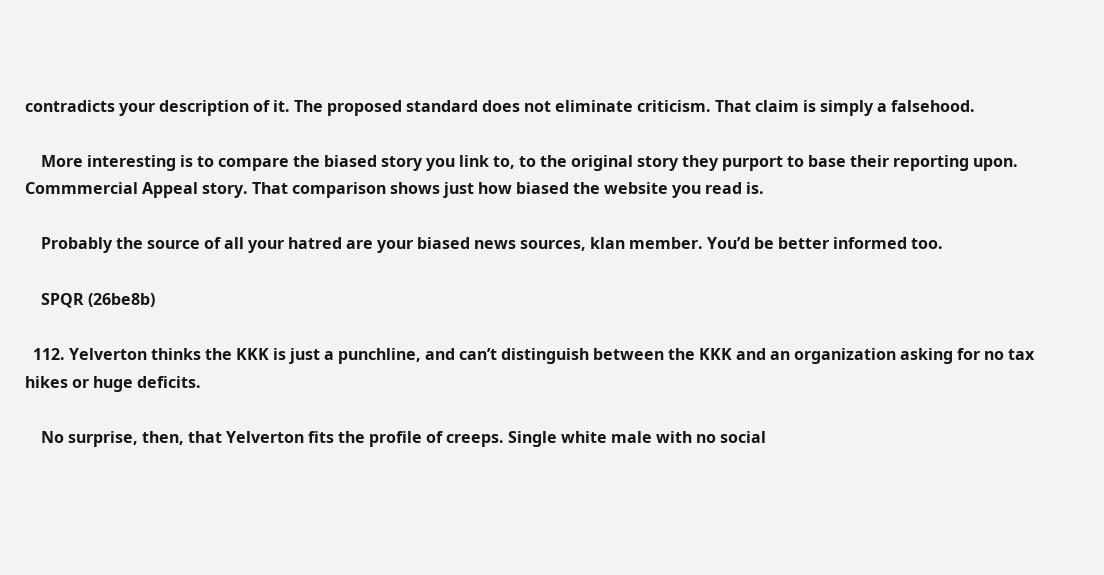contradicts your description of it. The proposed standard does not eliminate criticism. That claim is simply a falsehood.

    More interesting is to compare the biased story you link to, to the original story they purport to base their reporting upon. Commmercial Appeal story. That comparison shows just how biased the website you read is.

    Probably the source of all your hatred are your biased news sources, klan member. You’d be better informed too.

    SPQR (26be8b)

  112. Yelverton thinks the KKK is just a punchline, and can’t distinguish between the KKK and an organization asking for no tax hikes or huge deficits.

    No surprise, then, that Yelverton fits the profile of creeps. Single white male with no social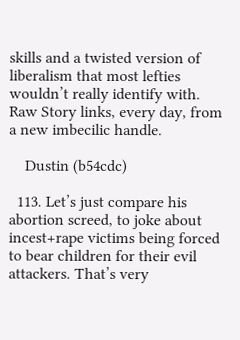skills and a twisted version of liberalism that most lefties wouldn’t really identify with. Raw Story links, every day, from a new imbecilic handle.

    Dustin (b54cdc)

  113. Let’s just compare his abortion screed, to joke about incest+rape victims being forced to bear children for their evil attackers. That’s very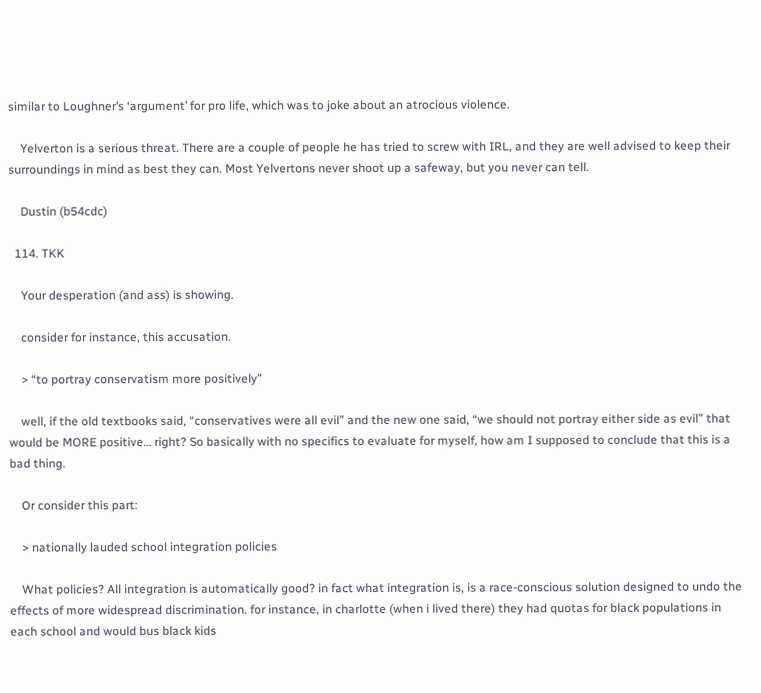similar to Loughner’s ‘argument’ for pro life, which was to joke about an atrocious violence.

    Yelverton is a serious threat. There are a couple of people he has tried to screw with IRL, and they are well advised to keep their surroundings in mind as best they can. Most Yelvertons never shoot up a safeway, but you never can tell.

    Dustin (b54cdc)

  114. TKK

    Your desperation (and ass) is showing.

    consider for instance, this accusation.

    > “to portray conservatism more positively”

    well, if the old textbooks said, “conservatives were all evil” and the new one said, “we should not portray either side as evil” that would be MORE positive… right? So basically with no specifics to evaluate for myself, how am I supposed to conclude that this is a bad thing.

    Or consider this part:

    > nationally lauded school integration policies

    What policies? All integration is automatically good? in fact what integration is, is a race-conscious solution designed to undo the effects of more widespread discrimination. for instance, in charlotte (when i lived there) they had quotas for black populations in each school and would bus black kids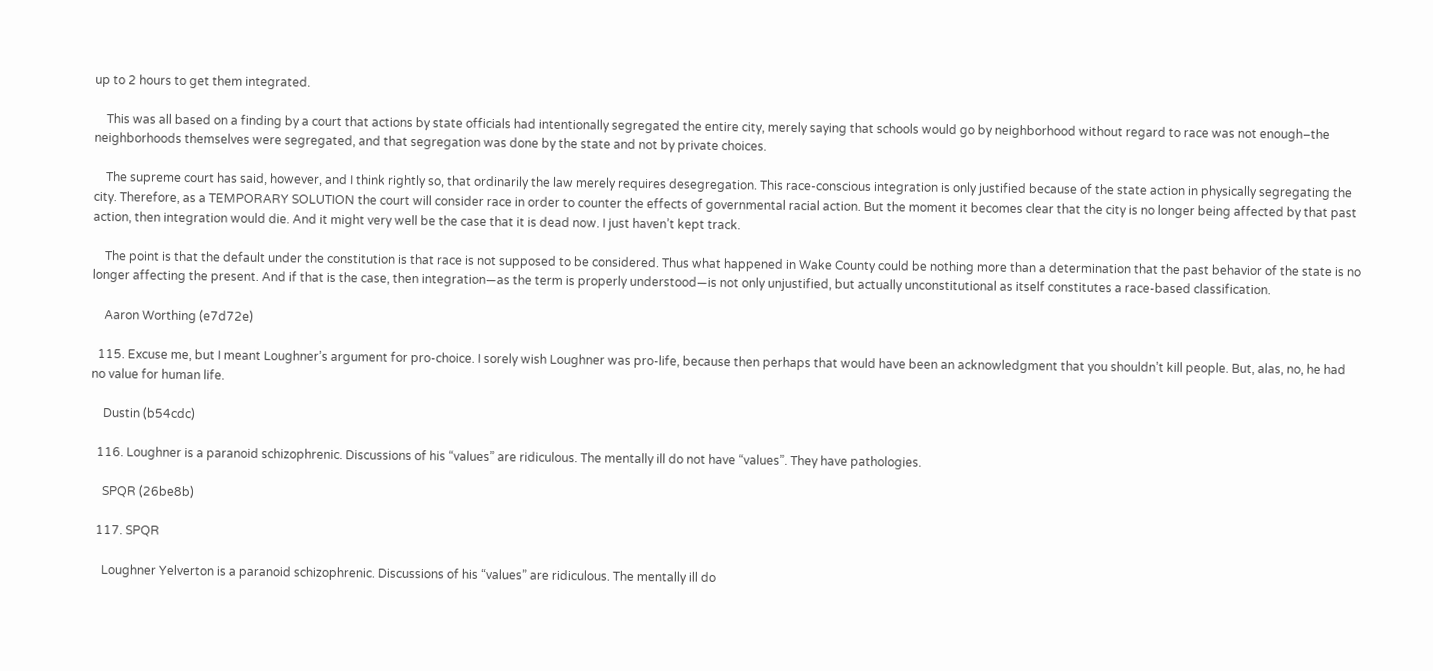up to 2 hours to get them integrated.

    This was all based on a finding by a court that actions by state officials had intentionally segregated the entire city, merely saying that schools would go by neighborhood without regard to race was not enough–the neighborhoods themselves were segregated, and that segregation was done by the state and not by private choices.

    The supreme court has said, however, and I think rightly so, that ordinarily the law merely requires desegregation. This race-conscious integration is only justified because of the state action in physically segregating the city. Therefore, as a TEMPORARY SOLUTION the court will consider race in order to counter the effects of governmental racial action. But the moment it becomes clear that the city is no longer being affected by that past action, then integration would die. And it might very well be the case that it is dead now. I just haven’t kept track.

    The point is that the default under the constitution is that race is not supposed to be considered. Thus what happened in Wake County could be nothing more than a determination that the past behavior of the state is no longer affecting the present. And if that is the case, then integration—as the term is properly understood—is not only unjustified, but actually unconstitutional as itself constitutes a race-based classification.

    Aaron Worthing (e7d72e)

  115. Excuse me, but I meant Loughner’s argument for pro-choice. I sorely wish Loughner was pro-life, because then perhaps that would have been an acknowledgment that you shouldn’t kill people. But, alas, no, he had no value for human life.

    Dustin (b54cdc)

  116. Loughner is a paranoid schizophrenic. Discussions of his “values” are ridiculous. The mentally ill do not have “values”. They have pathologies.

    SPQR (26be8b)

  117. SPQR

    Loughner Yelverton is a paranoid schizophrenic. Discussions of his “values” are ridiculous. The mentally ill do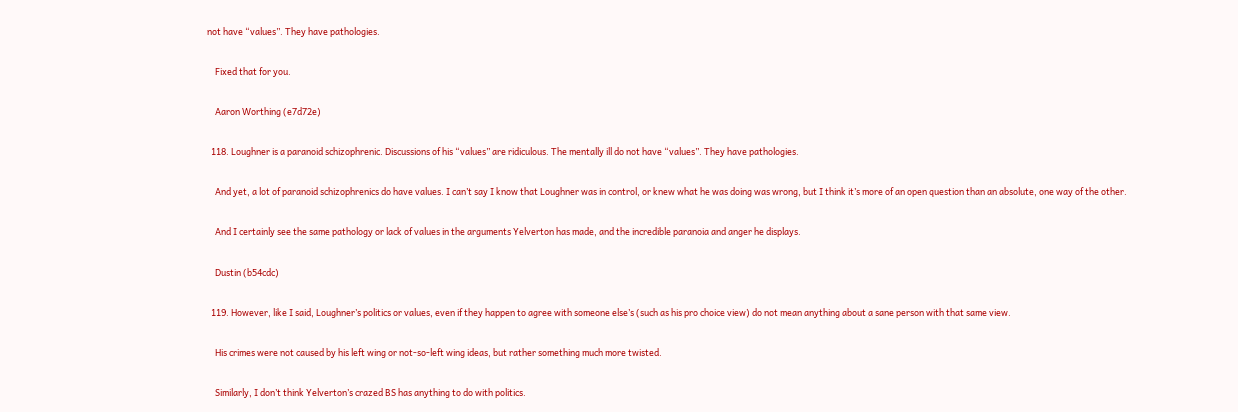not have “values”. They have pathologies.

    Fixed that for you.

    Aaron Worthing (e7d72e)

  118. Loughner is a paranoid schizophrenic. Discussions of his “values” are ridiculous. The mentally ill do not have “values”. They have pathologies.

    And yet, a lot of paranoid schizophrenics do have values. I can’t say I know that Loughner was in control, or knew what he was doing was wrong, but I think it’s more of an open question than an absolute, one way of the other.

    And I certainly see the same pathology or lack of values in the arguments Yelverton has made, and the incredible paranoia and anger he displays.

    Dustin (b54cdc)

  119. However, like I said, Loughner’s politics or values, even if they happen to agree with someone else’s (such as his pro choice view) do not mean anything about a sane person with that same view.

    His crimes were not caused by his left wing or not-so-left wing ideas, but rather something much more twisted.

    Similarly, I don’t think Yelverton’s crazed BS has anything to do with politics.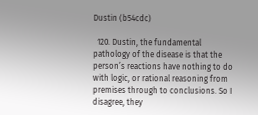Dustin (b54cdc)

  120. Dustin, the fundamental pathology of the disease is that the person’s reactions have nothing to do with logic, or rational reasoning from premises through to conclusions. So I disagree, they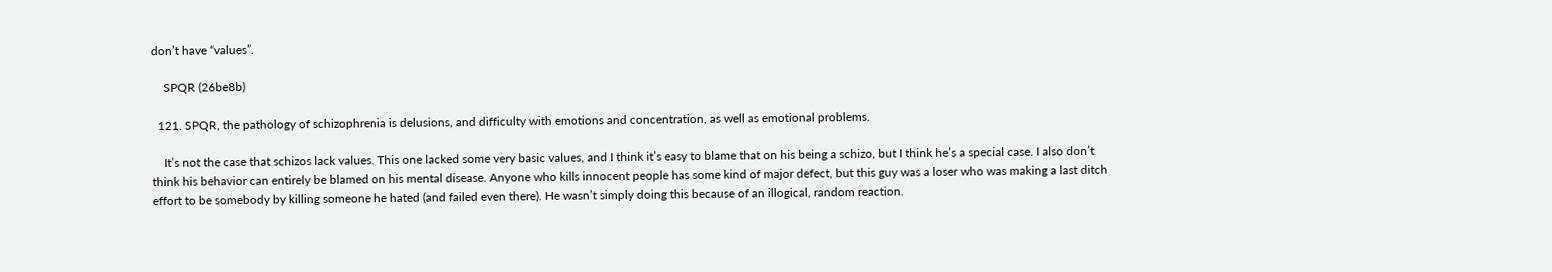don’t have “values”.

    SPQR (26be8b)

  121. SPQR, the pathology of schizophrenia is delusions, and difficulty with emotions and concentration, as well as emotional problems.

    It’s not the case that schizos lack values. This one lacked some very basic values, and I think it’s easy to blame that on his being a schizo, but I think he’s a special case. I also don’t think his behavior can entirely be blamed on his mental disease. Anyone who kills innocent people has some kind of major defect, but this guy was a loser who was making a last ditch effort to be somebody by killing someone he hated (and failed even there). He wasn’t simply doing this because of an illogical, random reaction.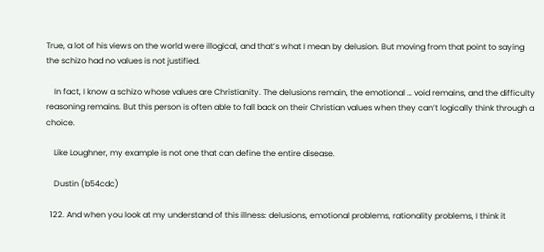True, a lot of his views on the world were illogical, and that’s what I mean by delusion. But moving from that point to saying the schizo had no values is not justified.

    In fact, I know a schizo whose values are Christianity. The delusions remain, the emotional … void remains, and the difficulty reasoning remains. But this person is often able to fall back on their Christian values when they can’t logically think through a choice.

    Like Loughner, my example is not one that can define the entire disease.

    Dustin (b54cdc)

  122. And when you look at my understand of this illness: delusions, emotional problems, rationality problems, I think it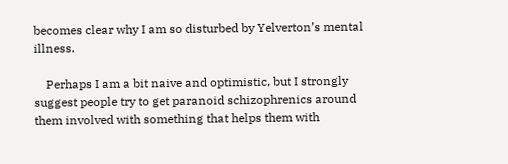becomes clear why I am so disturbed by Yelverton’s mental illness.

    Perhaps I am a bit naive and optimistic, but I strongly suggest people try to get paranoid schizophrenics around them involved with something that helps them with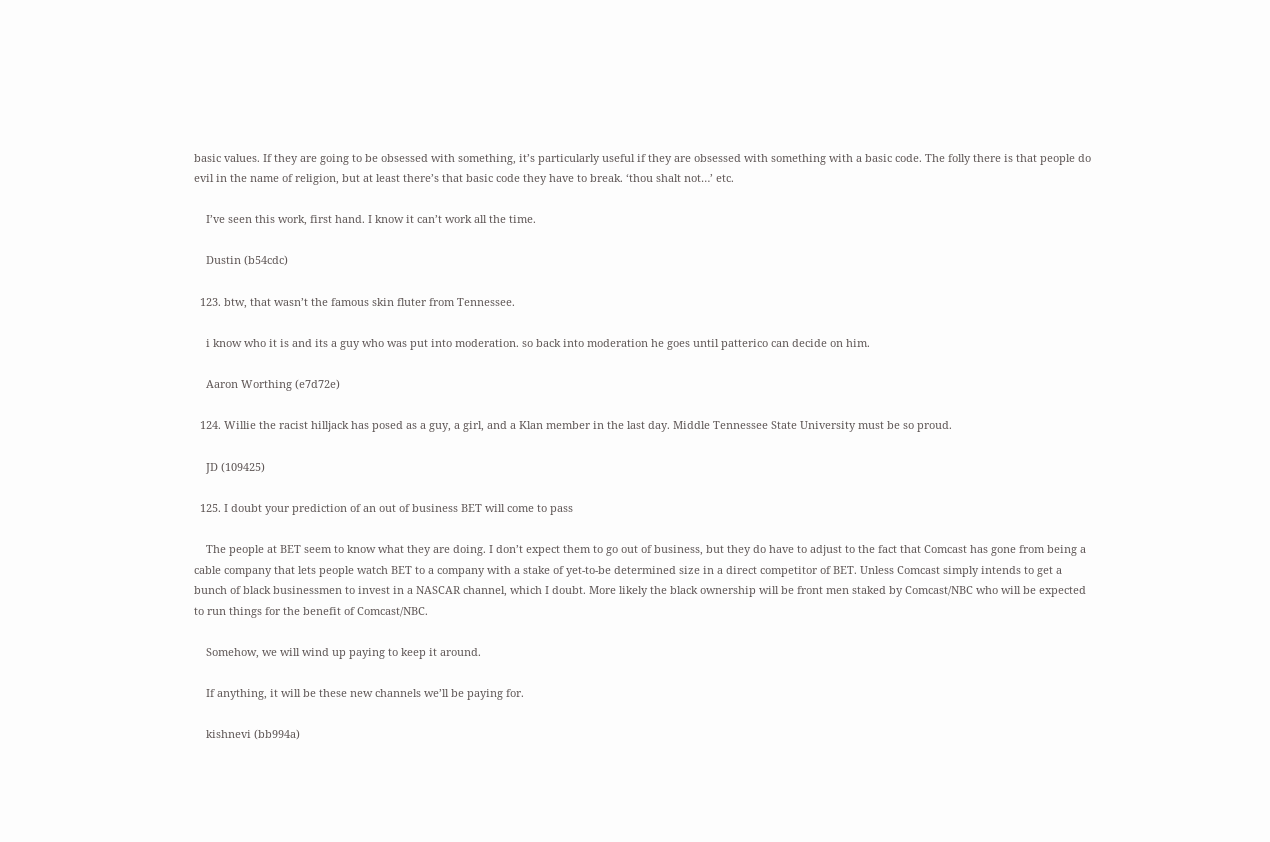basic values. If they are going to be obsessed with something, it’s particularly useful if they are obsessed with something with a basic code. The folly there is that people do evil in the name of religion, but at least there’s that basic code they have to break. ‘thou shalt not…’ etc.

    I’ve seen this work, first hand. I know it can’t work all the time.

    Dustin (b54cdc)

  123. btw, that wasn’t the famous skin fluter from Tennessee.

    i know who it is and its a guy who was put into moderation. so back into moderation he goes until patterico can decide on him.

    Aaron Worthing (e7d72e)

  124. Willie the racist hilljack has posed as a guy, a girl, and a Klan member in the last day. Middle Tennessee State University must be so proud.

    JD (109425)

  125. I doubt your prediction of an out of business BET will come to pass

    The people at BET seem to know what they are doing. I don’t expect them to go out of business, but they do have to adjust to the fact that Comcast has gone from being a cable company that lets people watch BET to a company with a stake of yet-to-be determined size in a direct competitor of BET. Unless Comcast simply intends to get a bunch of black businessmen to invest in a NASCAR channel, which I doubt. More likely the black ownership will be front men staked by Comcast/NBC who will be expected to run things for the benefit of Comcast/NBC.

    Somehow, we will wind up paying to keep it around.

    If anything, it will be these new channels we’ll be paying for.

    kishnevi (bb994a)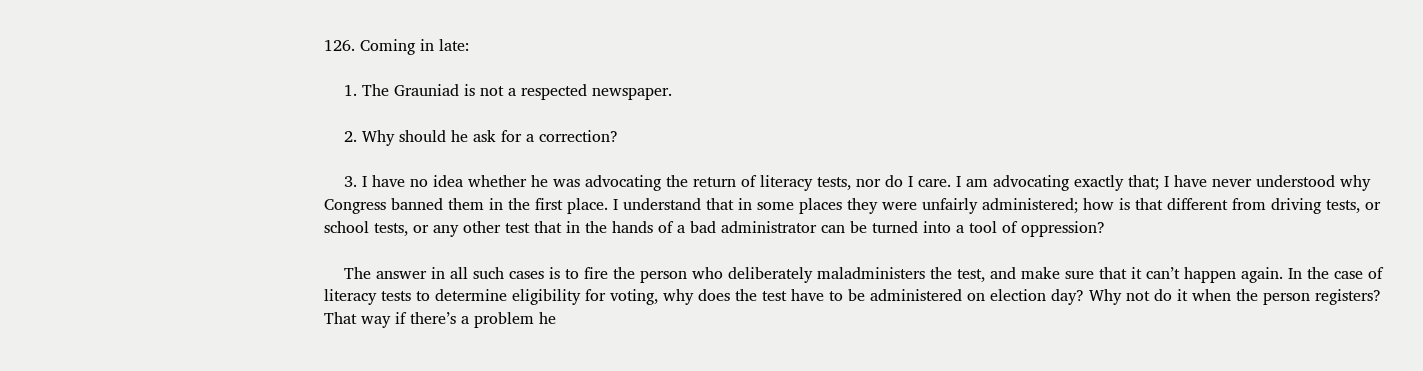126. Coming in late:

    1. The Grauniad is not a respected newspaper.

    2. Why should he ask for a correction?

    3. I have no idea whether he was advocating the return of literacy tests, nor do I care. I am advocating exactly that; I have never understood why Congress banned them in the first place. I understand that in some places they were unfairly administered; how is that different from driving tests, or school tests, or any other test that in the hands of a bad administrator can be turned into a tool of oppression?

    The answer in all such cases is to fire the person who deliberately maladministers the test, and make sure that it can’t happen again. In the case of literacy tests to determine eligibility for voting, why does the test have to be administered on election day? Why not do it when the person registers? That way if there’s a problem he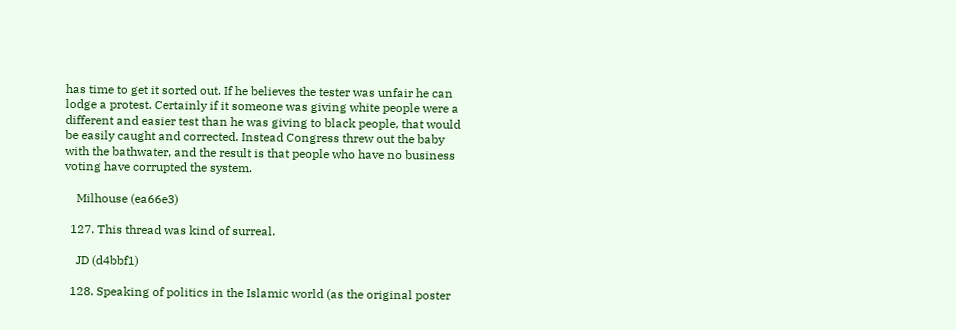has time to get it sorted out. If he believes the tester was unfair he can lodge a protest. Certainly if it someone was giving white people were a different and easier test than he was giving to black people, that would be easily caught and corrected. Instead Congress threw out the baby with the bathwater, and the result is that people who have no business voting have corrupted the system.

    Milhouse (ea66e3)

  127. This thread was kind of surreal.

    JD (d4bbf1)

  128. Speaking of politics in the Islamic world (as the original poster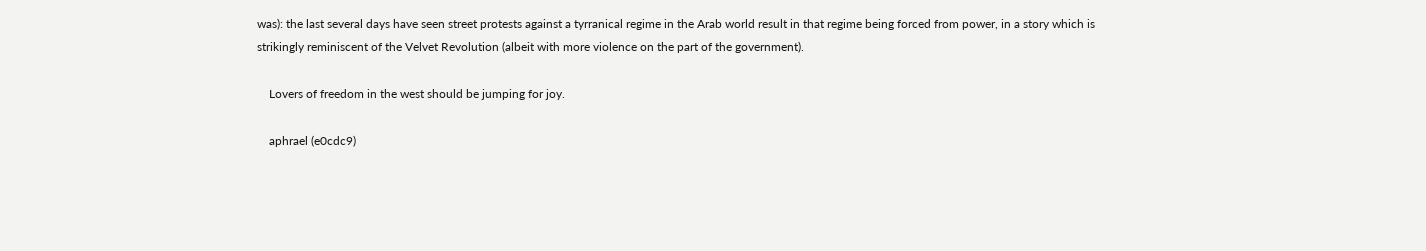was): the last several days have seen street protests against a tyrranical regime in the Arab world result in that regime being forced from power, in a story which is strikingly reminiscent of the Velvet Revolution (albeit with more violence on the part of the government).

    Lovers of freedom in the west should be jumping for joy.

    aphrael (e0cdc9)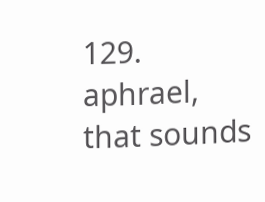129. aphrael, that sounds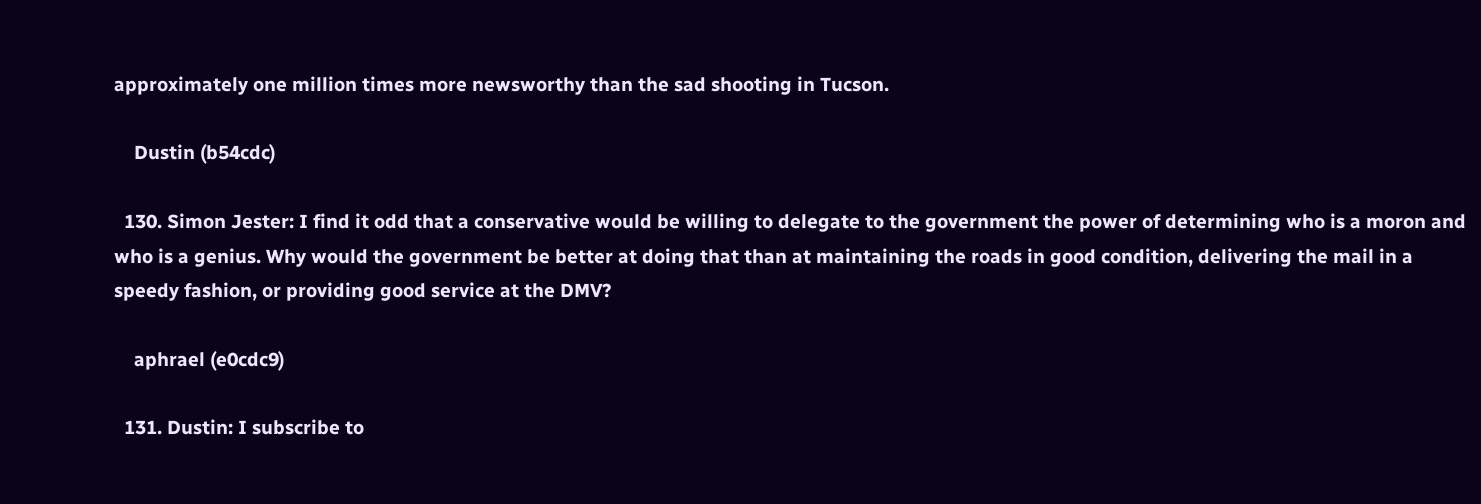approximately one million times more newsworthy than the sad shooting in Tucson.

    Dustin (b54cdc)

  130. Simon Jester: I find it odd that a conservative would be willing to delegate to the government the power of determining who is a moron and who is a genius. Why would the government be better at doing that than at maintaining the roads in good condition, delivering the mail in a speedy fashion, or providing good service at the DMV?

    aphrael (e0cdc9)

  131. Dustin: I subscribe to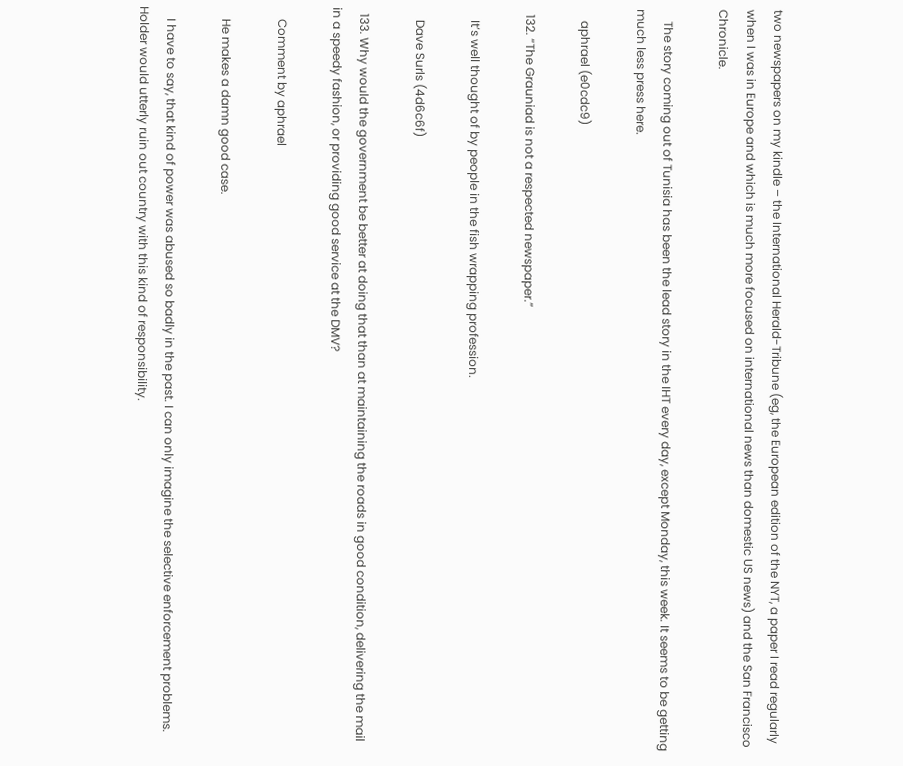two newspapers on my kindle – the International Herald-Tribune (eg, the European edition of the NYT, a paper I read regularly when I was in Europe and which is much more focused on international news than domestic US news) and the San Francisco Chronicle.

    The story coming out of Tunisia has been the lead story in the IHT every day, except Monday, this week. It seems to be getting much less press here.

    aphrael (e0cdc9)

  132. “The Grauniad is not a respected newspaper.”

    It’s well thought of by people in the fish wrapping profession.

    Dave Surls (4d6c6f)

  133. Why would the government be better at doing that than at maintaining the roads in good condition, delivering the mail in a speedy fashion, or providing good service at the DMV?

    Comment by aphrael

    He makes a damn good case.

    I have to say, that kind of power was abused so badly in the past. I can only imagine the selective enforcement problems. Holder would utterly ruin out country with this kind of responsibility.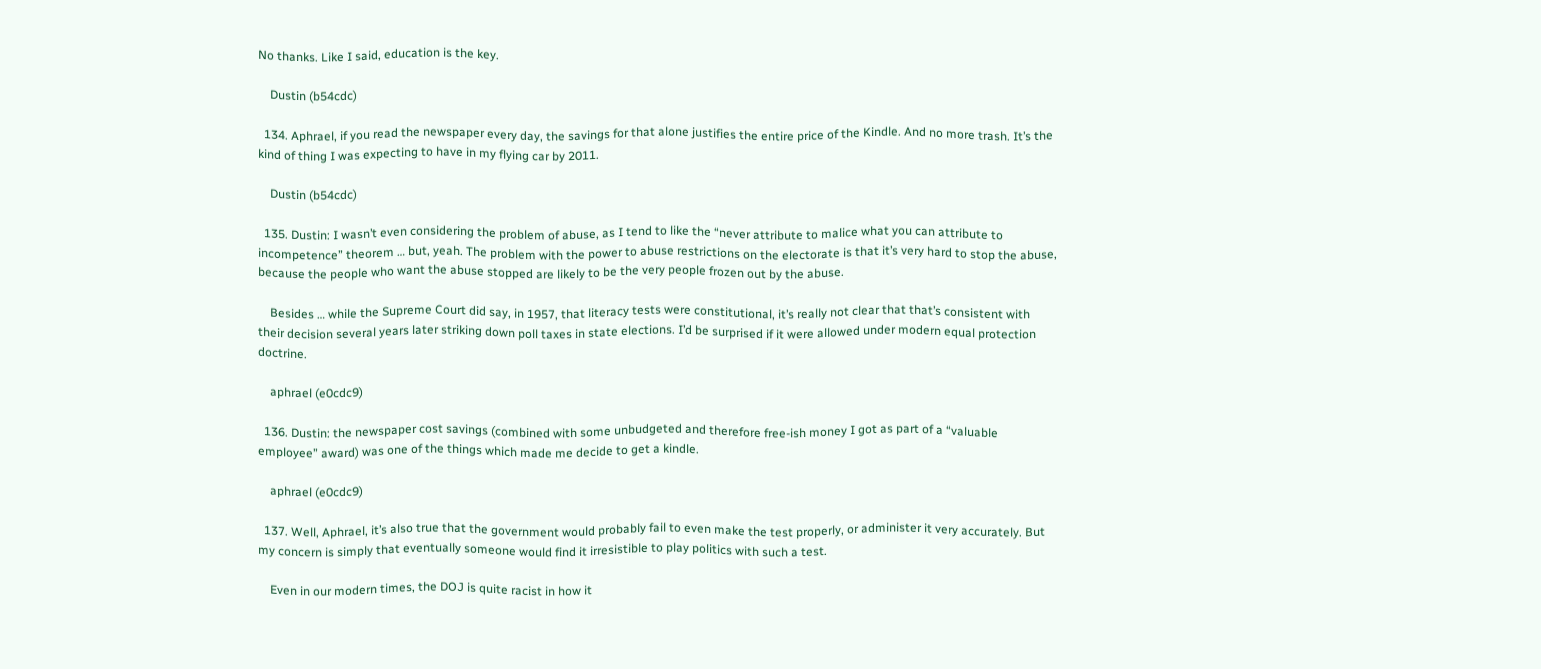No thanks. Like I said, education is the key.

    Dustin (b54cdc)

  134. Aphrael, if you read the newspaper every day, the savings for that alone justifies the entire price of the Kindle. And no more trash. It’s the kind of thing I was expecting to have in my flying car by 2011.

    Dustin (b54cdc)

  135. Dustin: I wasn’t even considering the problem of abuse, as I tend to like the “never attribute to malice what you can attribute to incompetence” theorem … but, yeah. The problem with the power to abuse restrictions on the electorate is that it’s very hard to stop the abuse, because the people who want the abuse stopped are likely to be the very people frozen out by the abuse.

    Besides … while the Supreme Court did say, in 1957, that literacy tests were constitutional, it’s really not clear that that’s consistent with their decision several years later striking down poll taxes in state elections. I’d be surprised if it were allowed under modern equal protection doctrine.

    aphrael (e0cdc9)

  136. Dustin: the newspaper cost savings (combined with some unbudgeted and therefore free-ish money I got as part of a “valuable employee” award) was one of the things which made me decide to get a kindle.

    aphrael (e0cdc9)

  137. Well, Aphrael, it’s also true that the government would probably fail to even make the test properly, or administer it very accurately. But my concern is simply that eventually someone would find it irresistible to play politics with such a test.

    Even in our modern times, the DOJ is quite racist in how it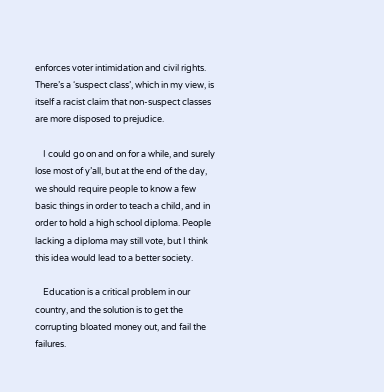enforces voter intimidation and civil rights. There’s a ‘suspect class’, which in my view, is itself a racist claim that non-suspect classes are more disposed to prejudice.

    I could go on and on for a while, and surely lose most of y’all, but at the end of the day, we should require people to know a few basic things in order to teach a child, and in order to hold a high school diploma. People lacking a diploma may still vote, but I think this idea would lead to a better society.

    Education is a critical problem in our country, and the solution is to get the corrupting bloated money out, and fail the failures.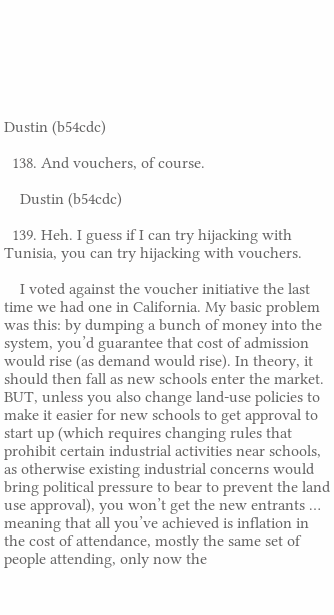Dustin (b54cdc)

  138. And vouchers, of course.

    Dustin (b54cdc)

  139. Heh. I guess if I can try hijacking with Tunisia, you can try hijacking with vouchers.

    I voted against the voucher initiative the last time we had one in California. My basic problem was this: by dumping a bunch of money into the system, you’d guarantee that cost of admission would rise (as demand would rise). In theory, it should then fall as new schools enter the market. BUT, unless you also change land-use policies to make it easier for new schools to get approval to start up (which requires changing rules that prohibit certain industrial activities near schools, as otherwise existing industrial concerns would bring political pressure to bear to prevent the land use approval), you won’t get the new entrants … meaning that all you’ve achieved is inflation in the cost of attendance, mostly the same set of people attending, only now the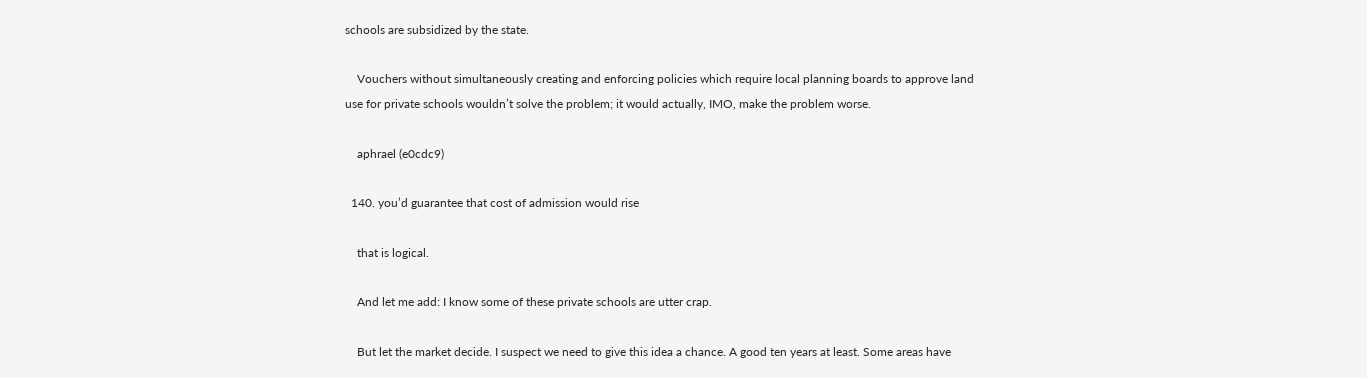schools are subsidized by the state.

    Vouchers without simultaneously creating and enforcing policies which require local planning boards to approve land use for private schools wouldn’t solve the problem; it would actually, IMO, make the problem worse.

    aphrael (e0cdc9)

  140. you’d guarantee that cost of admission would rise

    that is logical.

    And let me add: I know some of these private schools are utter crap.

    But let the market decide. I suspect we need to give this idea a chance. A good ten years at least. Some areas have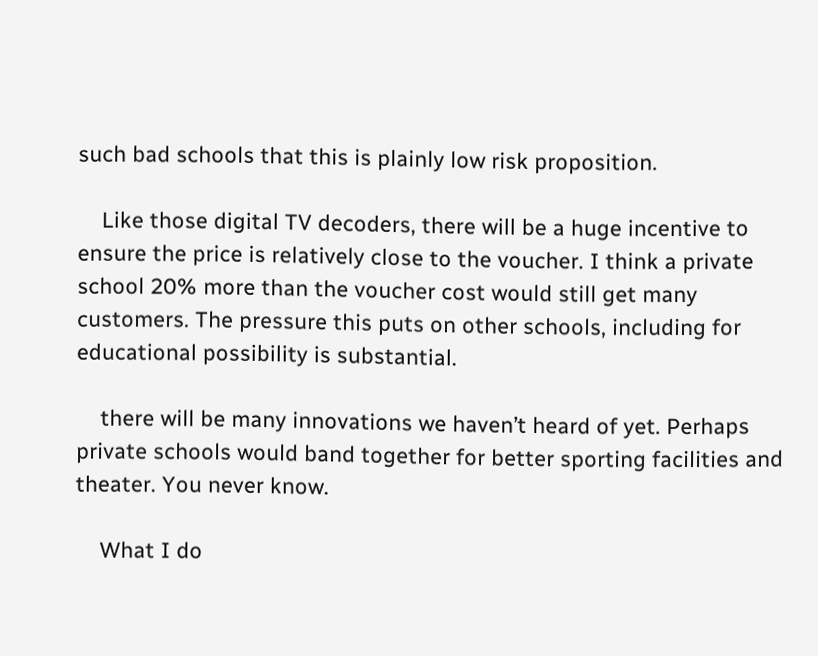such bad schools that this is plainly low risk proposition.

    Like those digital TV decoders, there will be a huge incentive to ensure the price is relatively close to the voucher. I think a private school 20% more than the voucher cost would still get many customers. The pressure this puts on other schools, including for educational possibility is substantial.

    there will be many innovations we haven’t heard of yet. Perhaps private schools would band together for better sporting facilities and theater. You never know.

    What I do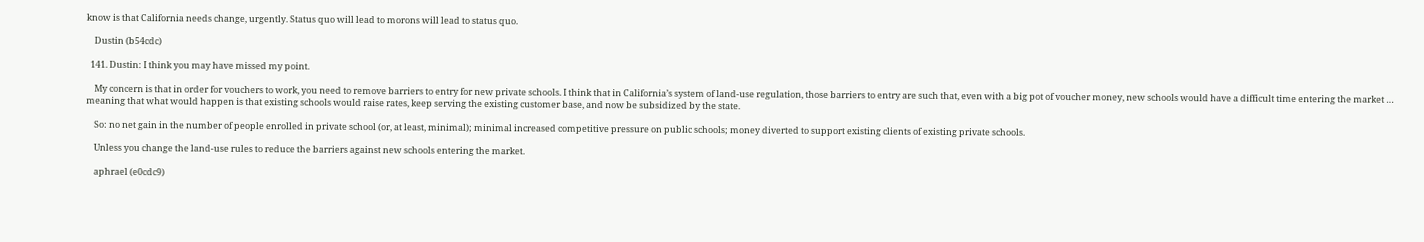know is that California needs change, urgently. Status quo will lead to morons will lead to status quo.

    Dustin (b54cdc)

  141. Dustin: I think you may have missed my point.

    My concern is that in order for vouchers to work, you need to remove barriers to entry for new private schools. I think that in California’s system of land-use regulation, those barriers to entry are such that, even with a big pot of voucher money, new schools would have a difficult time entering the market … meaning that what would happen is that existing schools would raise rates, keep serving the existing customer base, and now be subsidized by the state.

    So: no net gain in the number of people enrolled in private school (or, at least, minimal); minimal increased competitive pressure on public schools; money diverted to support existing clients of existing private schools.

    Unless you change the land-use rules to reduce the barriers against new schools entering the market.

    aphrael (e0cdc9)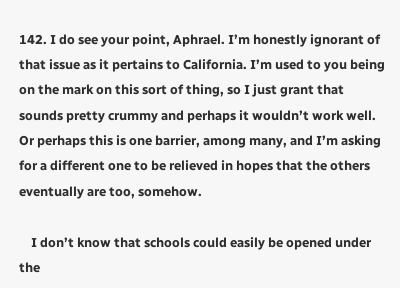142. I do see your point, Aphrael. I’m honestly ignorant of that issue as it pertains to California. I’m used to you being on the mark on this sort of thing, so I just grant that sounds pretty crummy and perhaps it wouldn’t work well. Or perhaps this is one barrier, among many, and I’m asking for a different one to be relieved in hopes that the others eventually are too, somehow.

    I don’t know that schools could easily be opened under the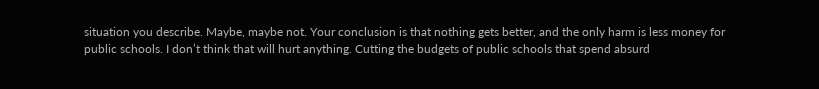situation you describe. Maybe, maybe not. Your conclusion is that nothing gets better, and the only harm is less money for public schools. I don’t think that will hurt anything. Cutting the budgets of public schools that spend absurd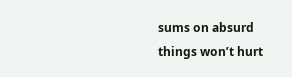sums on absurd things won’t hurt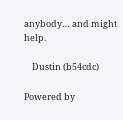anybody… and might help.

    Dustin (b54cdc)

Powered by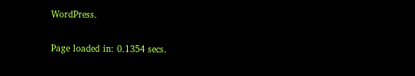WordPress.

Page loaded in: 0.1354 secs.